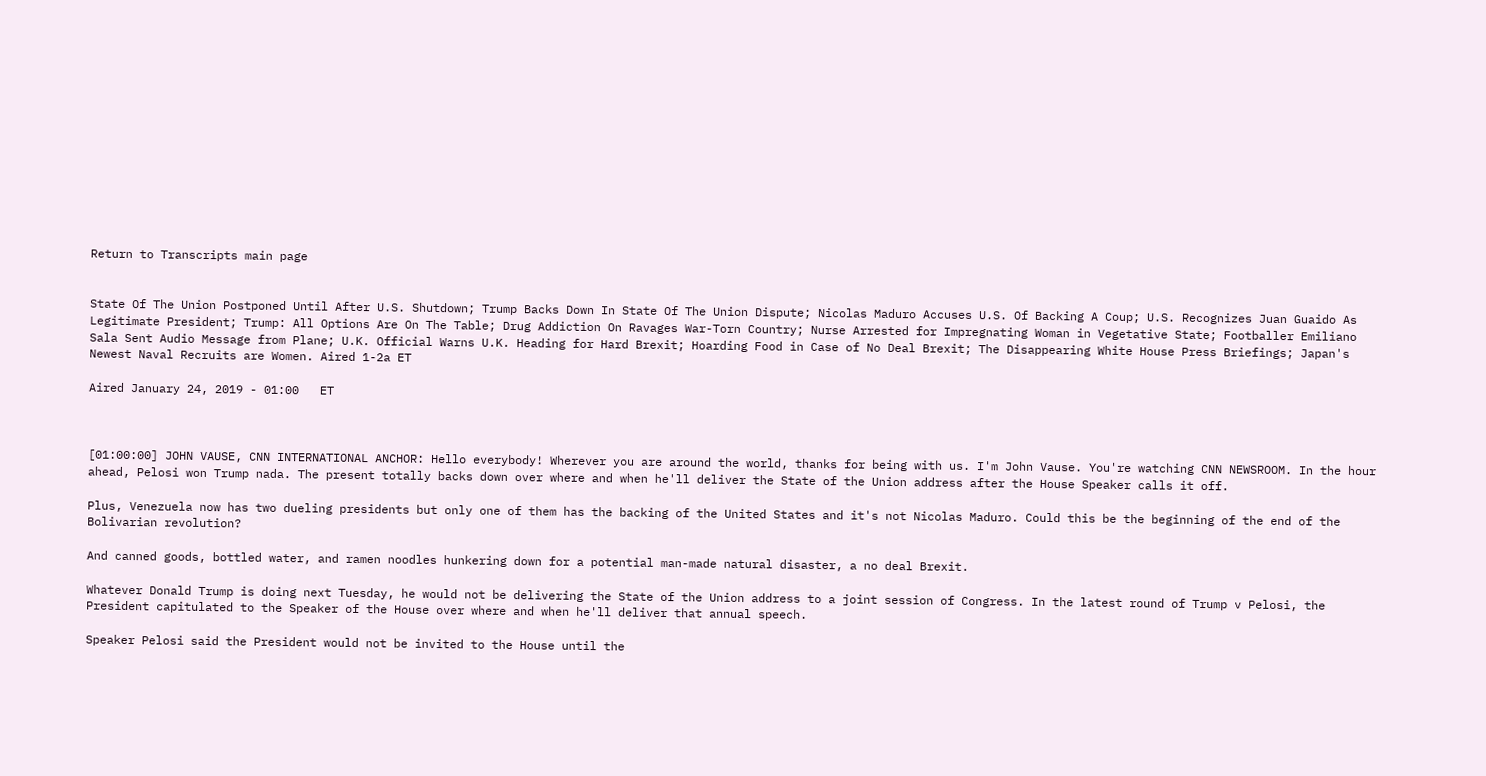Return to Transcripts main page


State Of The Union Postponed Until After U.S. Shutdown; Trump Backs Down In State Of The Union Dispute; Nicolas Maduro Accuses U.S. Of Backing A Coup; U.S. Recognizes Juan Guaido As Legitimate President; Trump: All Options Are On The Table; Drug Addiction On Ravages War-Torn Country; Nurse Arrested for Impregnating Woman in Vegetative State; Footballer Emiliano Sala Sent Audio Message from Plane; U.K. Official Warns U.K. Heading for Hard Brexit; Hoarding Food in Case of No Deal Brexit; The Disappearing White House Press Briefings; Japan's Newest Naval Recruits are Women. Aired 1-2a ET

Aired January 24, 2019 - 01:00   ET



[01:00:00] JOHN VAUSE, CNN INTERNATIONAL ANCHOR: Hello everybody! Wherever you are around the world, thanks for being with us. I'm John Vause. You're watching CNN NEWSROOM. In the hour ahead, Pelosi won Trump nada. The present totally backs down over where and when he'll deliver the State of the Union address after the House Speaker calls it off.

Plus, Venezuela now has two dueling presidents but only one of them has the backing of the United States and it's not Nicolas Maduro. Could this be the beginning of the end of the Bolivarian revolution?

And canned goods, bottled water, and ramen noodles hunkering down for a potential man-made natural disaster, a no deal Brexit.

Whatever Donald Trump is doing next Tuesday, he would not be delivering the State of the Union address to a joint session of Congress. In the latest round of Trump v Pelosi, the President capitulated to the Speaker of the House over where and when he'll deliver that annual speech.

Speaker Pelosi said the President would not be invited to the House until the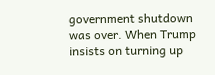government shutdown was over. When Trump insists on turning up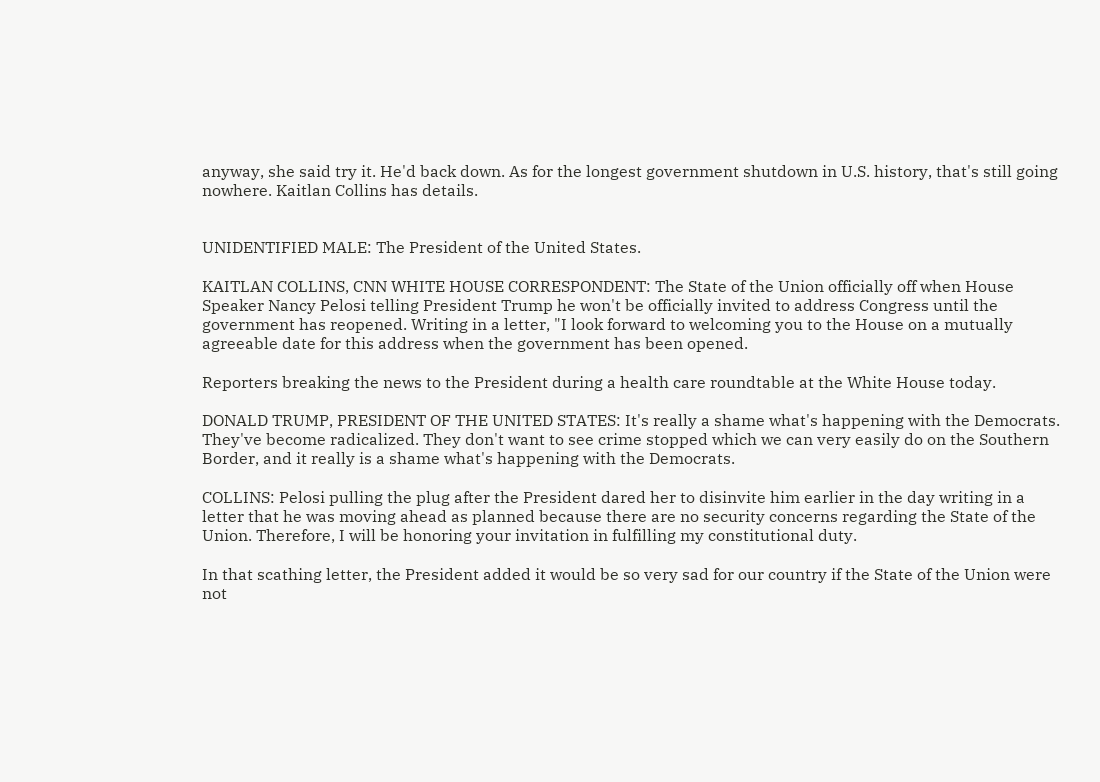anyway, she said try it. He'd back down. As for the longest government shutdown in U.S. history, that's still going nowhere. Kaitlan Collins has details.


UNIDENTIFIED MALE: The President of the United States.

KAITLAN COLLINS, CNN WHITE HOUSE CORRESPONDENT: The State of the Union officially off when House Speaker Nancy Pelosi telling President Trump he won't be officially invited to address Congress until the government has reopened. Writing in a letter, "I look forward to welcoming you to the House on a mutually agreeable date for this address when the government has been opened.

Reporters breaking the news to the President during a health care roundtable at the White House today.

DONALD TRUMP, PRESIDENT OF THE UNITED STATES: It's really a shame what's happening with the Democrats. They've become radicalized. They don't want to see crime stopped which we can very easily do on the Southern Border, and it really is a shame what's happening with the Democrats.

COLLINS: Pelosi pulling the plug after the President dared her to disinvite him earlier in the day writing in a letter that he was moving ahead as planned because there are no security concerns regarding the State of the Union. Therefore, I will be honoring your invitation in fulfilling my constitutional duty.

In that scathing letter, the President added it would be so very sad for our country if the State of the Union were not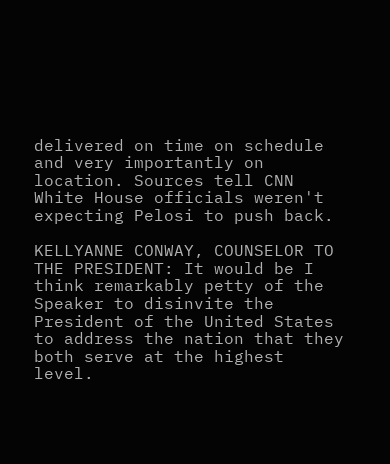delivered on time on schedule and very importantly on location. Sources tell CNN White House officials weren't expecting Pelosi to push back.

KELLYANNE CONWAY, COUNSELOR TO THE PRESIDENT: It would be I think remarkably petty of the Speaker to disinvite the President of the United States to address the nation that they both serve at the highest level.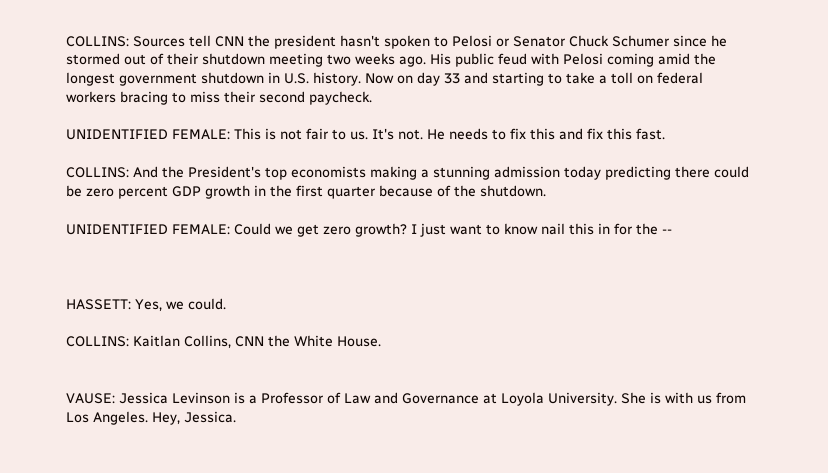COLLINS: Sources tell CNN the president hasn't spoken to Pelosi or Senator Chuck Schumer since he stormed out of their shutdown meeting two weeks ago. His public feud with Pelosi coming amid the longest government shutdown in U.S. history. Now on day 33 and starting to take a toll on federal workers bracing to miss their second paycheck.

UNIDENTIFIED FEMALE: This is not fair to us. It's not. He needs to fix this and fix this fast.

COLLINS: And the President's top economists making a stunning admission today predicting there could be zero percent GDP growth in the first quarter because of the shutdown.

UNIDENTIFIED FEMALE: Could we get zero growth? I just want to know nail this in for the --



HASSETT: Yes, we could.

COLLINS: Kaitlan Collins, CNN the White House.


VAUSE: Jessica Levinson is a Professor of Law and Governance at Loyola University. She is with us from Los Angeles. Hey, Jessica.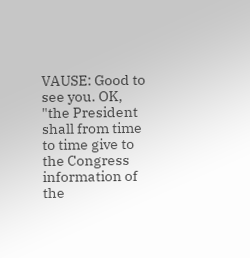VAUSE: Good to see you. OK, "the President shall from time to time give to the Congress information of the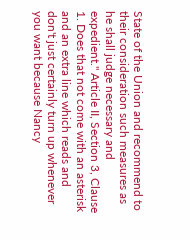State of the Union and recommend to their consideration such measures as he shall judge necessary and expedient." Article II, Section 3, Clause 1. Does that not come with an asterisk and an extra line which reads and don't just certainly turn up whenever you want because Nancy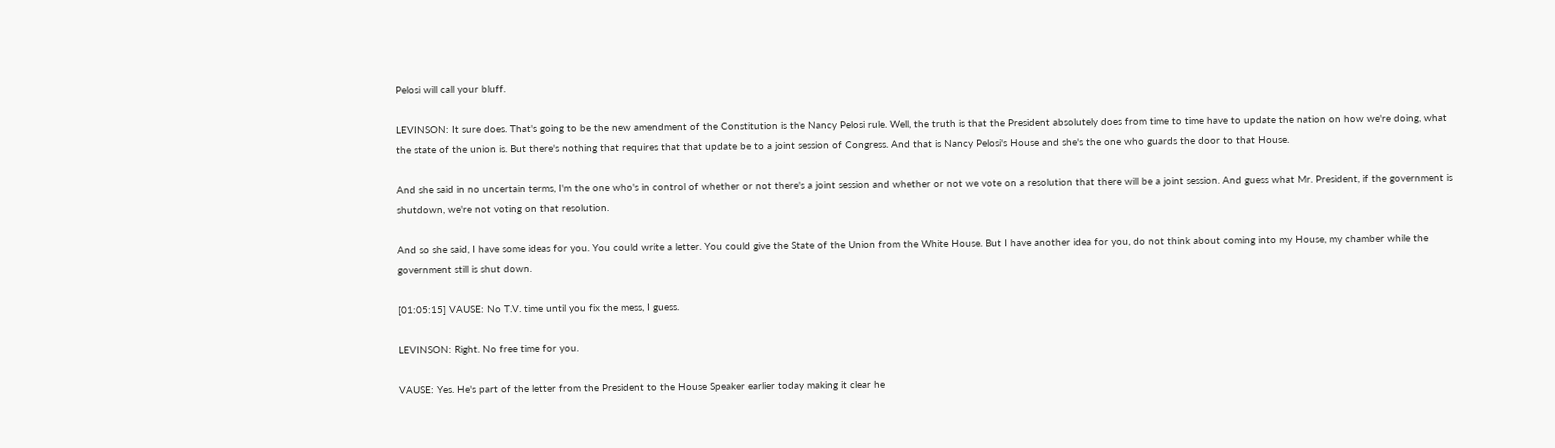Pelosi will call your bluff.

LEVINSON: It sure does. That's going to be the new amendment of the Constitution is the Nancy Pelosi rule. Well, the truth is that the President absolutely does from time to time have to update the nation on how we're doing, what the state of the union is. But there's nothing that requires that that update be to a joint session of Congress. And that is Nancy Pelosi's House and she's the one who guards the door to that House.

And she said in no uncertain terms, I'm the one who's in control of whether or not there's a joint session and whether or not we vote on a resolution that there will be a joint session. And guess what Mr. President, if the government is shutdown, we're not voting on that resolution.

And so she said, I have some ideas for you. You could write a letter. You could give the State of the Union from the White House. But I have another idea for you, do not think about coming into my House, my chamber while the government still is shut down.

[01:05:15] VAUSE: No T.V. time until you fix the mess, I guess.

LEVINSON: Right. No free time for you.

VAUSE: Yes. He's part of the letter from the President to the House Speaker earlier today making it clear he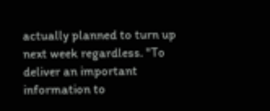actually planned to turn up next week regardless. "To deliver an important information to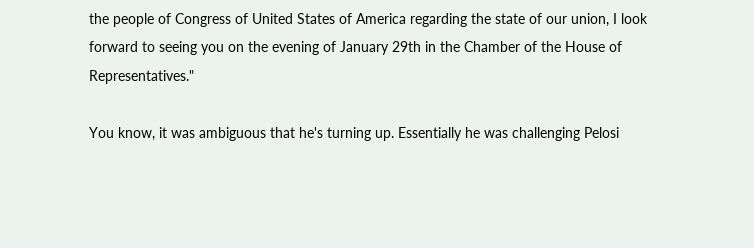the people of Congress of United States of America regarding the state of our union, I look forward to seeing you on the evening of January 29th in the Chamber of the House of Representatives."

You know, it was ambiguous that he's turning up. Essentially he was challenging Pelosi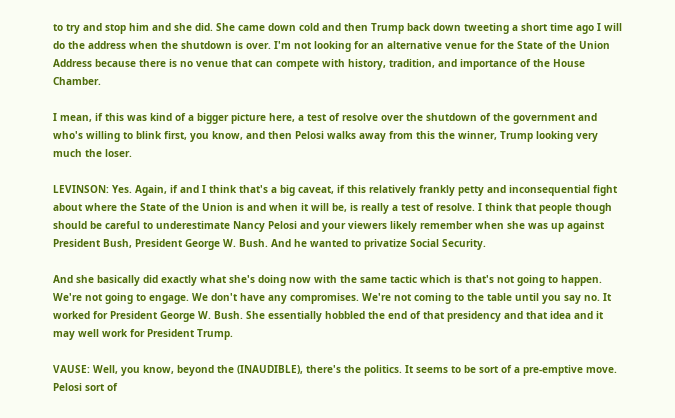to try and stop him and she did. She came down cold and then Trump back down tweeting a short time ago I will do the address when the shutdown is over. I'm not looking for an alternative venue for the State of the Union Address because there is no venue that can compete with history, tradition, and importance of the House Chamber.

I mean, if this was kind of a bigger picture here, a test of resolve over the shutdown of the government and who's willing to blink first, you know, and then Pelosi walks away from this the winner, Trump looking very much the loser.

LEVINSON: Yes. Again, if and I think that's a big caveat, if this relatively frankly petty and inconsequential fight about where the State of the Union is and when it will be, is really a test of resolve. I think that people though should be careful to underestimate Nancy Pelosi and your viewers likely remember when she was up against President Bush, President George W. Bush. And he wanted to privatize Social Security.

And she basically did exactly what she's doing now with the same tactic which is that's not going to happen. We're not going to engage. We don't have any compromises. We're not coming to the table until you say no. It worked for President George W. Bush. She essentially hobbled the end of that presidency and that idea and it may well work for President Trump.

VAUSE: Well, you know, beyond the (INAUDIBLE), there's the politics. It seems to be sort of a pre-emptive move. Pelosi sort of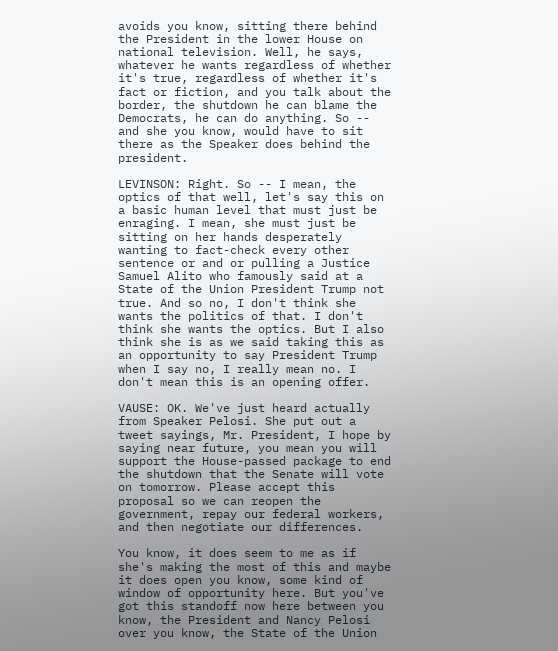avoids you know, sitting there behind the President in the lower House on national television. Well, he says, whatever he wants regardless of whether it's true, regardless of whether it's fact or fiction, and you talk about the border, the shutdown he can blame the Democrats, he can do anything. So -- and she you know, would have to sit there as the Speaker does behind the president.

LEVINSON: Right. So -- I mean, the optics of that well, let's say this on a basic human level that must just be enraging. I mean, she must just be sitting on her hands desperately wanting to fact-check every other sentence or and or pulling a Justice Samuel Alito who famously said at a State of the Union President Trump not true. And so no, I don't think she wants the politics of that. I don't think she wants the optics. But I also think she is as we said taking this as an opportunity to say President Trump when I say no, I really mean no. I don't mean this is an opening offer.

VAUSE: OK. We've just heard actually from Speaker Pelosi. She put out a tweet sayings, Mr. President, I hope by saying near future, you mean you will support the House-passed package to end the shutdown that the Senate will vote on tomorrow. Please accept this proposal so we can reopen the government, repay our federal workers, and then negotiate our differences.

You know, it does seem to me as if she's making the most of this and maybe it does open you know, some kind of window of opportunity here. But you've got this standoff now here between you know, the President and Nancy Pelosi over you know, the State of the Union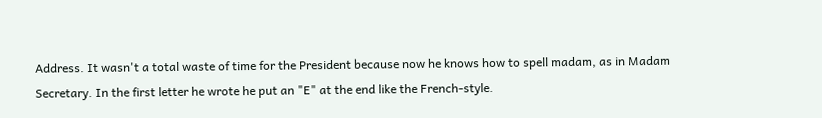Address. It wasn't a total waste of time for the President because now he knows how to spell madam, as in Madam Secretary. In the first letter he wrote he put an "E" at the end like the French-style.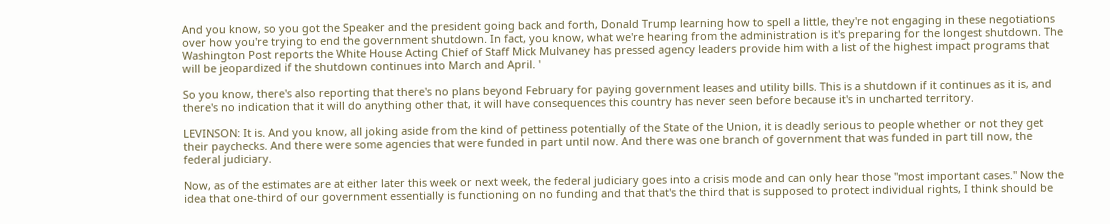And you know, so you got the Speaker and the president going back and forth, Donald Trump learning how to spell a little, they're not engaging in these negotiations over how you're trying to end the government shutdown. In fact, you know, what we're hearing from the administration is it's preparing for the longest shutdown. The Washington Post reports the White House Acting Chief of Staff Mick Mulvaney has pressed agency leaders provide him with a list of the highest impact programs that will be jeopardized if the shutdown continues into March and April. '

So you know, there's also reporting that there's no plans beyond February for paying government leases and utility bills. This is a shutdown if it continues as it is, and there's no indication that it will do anything other that, it will have consequences this country has never seen before because it's in uncharted territory.

LEVINSON: It is. And you know, all joking aside from the kind of pettiness potentially of the State of the Union, it is deadly serious to people whether or not they get their paychecks. And there were some agencies that were funded in part until now. And there was one branch of government that was funded in part till now, the federal judiciary.

Now, as of the estimates are at either later this week or next week, the federal judiciary goes into a crisis mode and can only hear those "most important cases." Now the idea that one-third of our government essentially is functioning on no funding and that that's the third that is supposed to protect individual rights, I think should be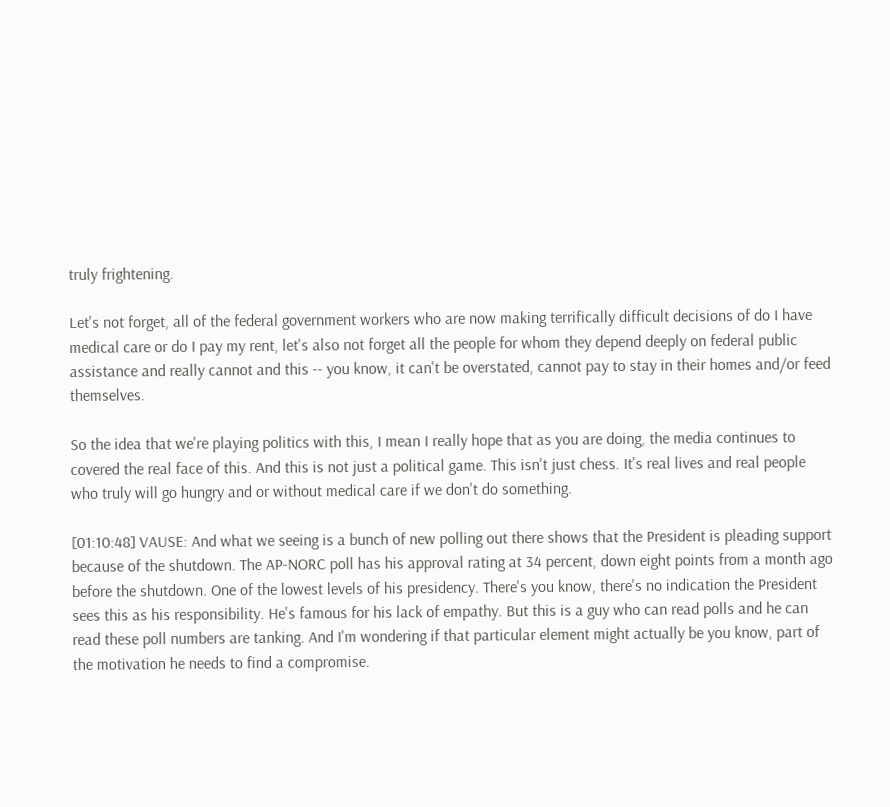truly frightening.

Let's not forget, all of the federal government workers who are now making terrifically difficult decisions of do I have medical care or do I pay my rent, let's also not forget all the people for whom they depend deeply on federal public assistance and really cannot and this -- you know, it can't be overstated, cannot pay to stay in their homes and/or feed themselves.

So the idea that we're playing politics with this, I mean I really hope that as you are doing, the media continues to covered the real face of this. And this is not just a political game. This isn't just chess. It's real lives and real people who truly will go hungry and or without medical care if we don't do something.

[01:10:48] VAUSE: And what we seeing is a bunch of new polling out there shows that the President is pleading support because of the shutdown. The AP-NORC poll has his approval rating at 34 percent, down eight points from a month ago before the shutdown. One of the lowest levels of his presidency. There's you know, there's no indication the President sees this as his responsibility. He's famous for his lack of empathy. But this is a guy who can read polls and he can read these poll numbers are tanking. And I'm wondering if that particular element might actually be you know, part of the motivation he needs to find a compromise.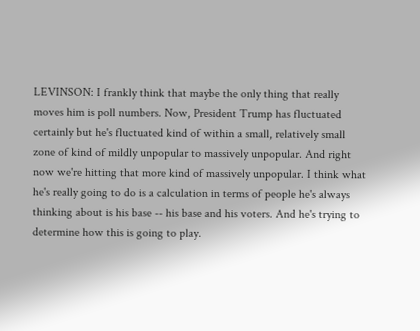LEVINSON: I frankly think that maybe the only thing that really moves him is poll numbers. Now, President Trump has fluctuated certainly but he's fluctuated kind of within a small, relatively small zone of kind of mildly unpopular to massively unpopular. And right now we're hitting that more kind of massively unpopular. I think what he's really going to do is a calculation in terms of people he's always thinking about is his base -- his base and his voters. And he's trying to determine how this is going to play.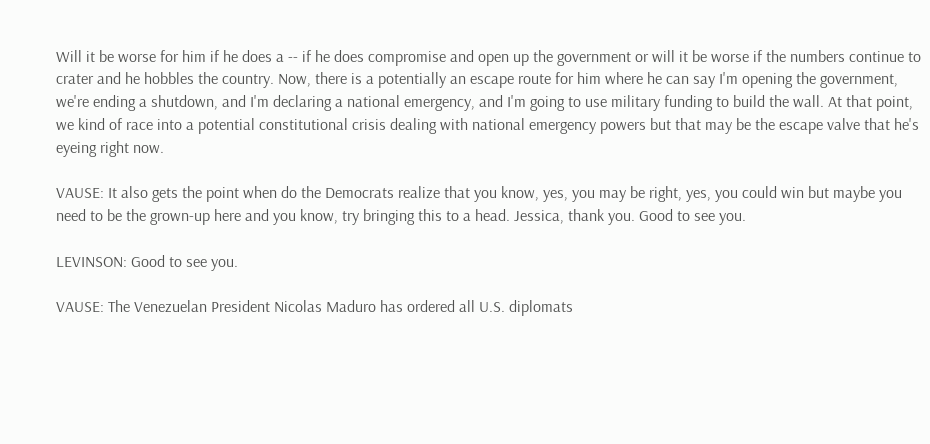Will it be worse for him if he does a -- if he does compromise and open up the government or will it be worse if the numbers continue to crater and he hobbles the country. Now, there is a potentially an escape route for him where he can say I'm opening the government, we're ending a shutdown, and I'm declaring a national emergency, and I'm going to use military funding to build the wall. At that point, we kind of race into a potential constitutional crisis dealing with national emergency powers but that may be the escape valve that he's eyeing right now.

VAUSE: It also gets the point when do the Democrats realize that you know, yes, you may be right, yes, you could win but maybe you need to be the grown-up here and you know, try bringing this to a head. Jessica, thank you. Good to see you.

LEVINSON: Good to see you.

VAUSE: The Venezuelan President Nicolas Maduro has ordered all U.S. diplomats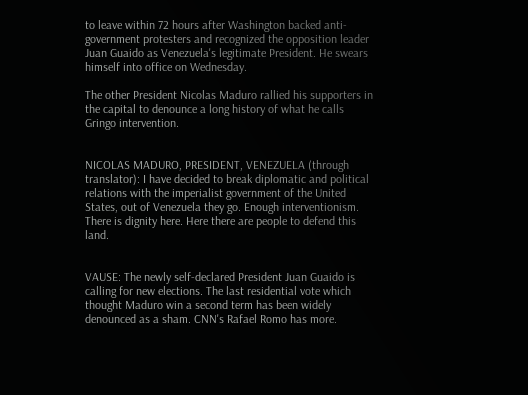to leave within 72 hours after Washington backed anti- government protesters and recognized the opposition leader Juan Guaido as Venezuela's legitimate President. He swears himself into office on Wednesday.

The other President Nicolas Maduro rallied his supporters in the capital to denounce a long history of what he calls Gringo intervention.


NICOLAS MADURO, PRESIDENT, VENEZUELA (through translator): I have decided to break diplomatic and political relations with the imperialist government of the United States, out of Venezuela they go. Enough interventionism. There is dignity here. Here there are people to defend this land.


VAUSE: The newly self-declared President Juan Guaido is calling for new elections. The last residential vote which thought Maduro win a second term has been widely denounced as a sham. CNN's Rafael Romo has more.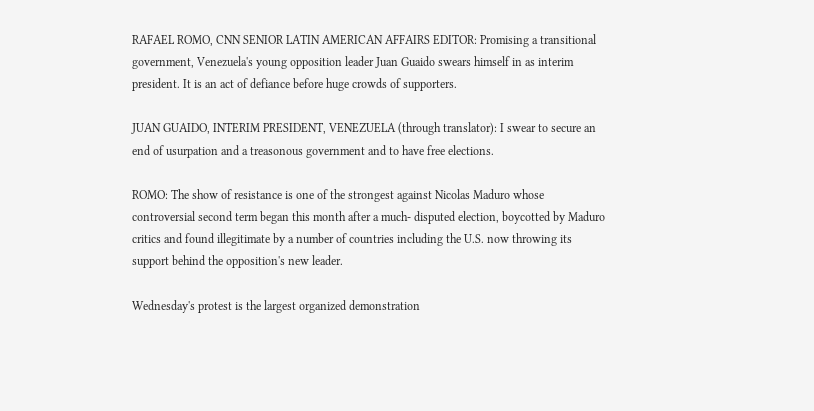RAFAEL ROMO, CNN SENIOR LATIN AMERICAN AFFAIRS EDITOR: Promising a transitional government, Venezuela's young opposition leader Juan Guaido swears himself in as interim president. It is an act of defiance before huge crowds of supporters.

JUAN GUAIDO, INTERIM PRESIDENT, VENEZUELA (through translator): I swear to secure an end of usurpation and a treasonous government and to have free elections.

ROMO: The show of resistance is one of the strongest against Nicolas Maduro whose controversial second term began this month after a much- disputed election, boycotted by Maduro critics and found illegitimate by a number of countries including the U.S. now throwing its support behind the opposition's new leader.

Wednesday's protest is the largest organized demonstration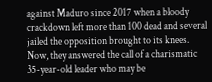against Maduro since 2017 when a bloody crackdown left more than 100 dead and several jailed the opposition brought to its knees. Now, they answered the call of a charismatic 35-year-old leader who may be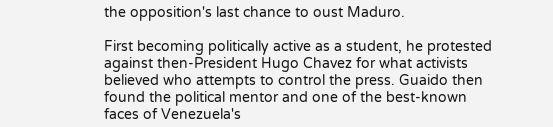the opposition's last chance to oust Maduro.

First becoming politically active as a student, he protested against then-President Hugo Chavez for what activists believed who attempts to control the press. Guaido then found the political mentor and one of the best-known faces of Venezuela's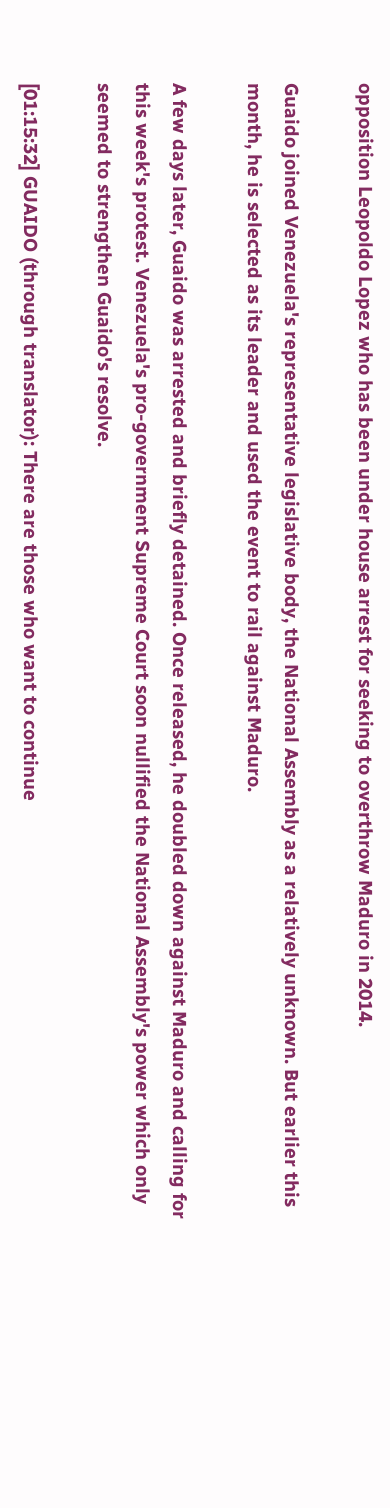opposition Leopoldo Lopez who has been under house arrest for seeking to overthrow Maduro in 2014.

Guaido joined Venezuela's representative legislative body, the National Assembly as a relatively unknown. But earlier this month, he is selected as its leader and used the event to rail against Maduro.

A few days later, Guaido was arrested and briefly detained. Once released, he doubled down against Maduro and calling for this week's protest. Venezuela's pro-government Supreme Court soon nullified the National Assembly's power which only seemed to strengthen Guaido's resolve.

[01:15:32] GUAIDO (through translator): There are those who want to continue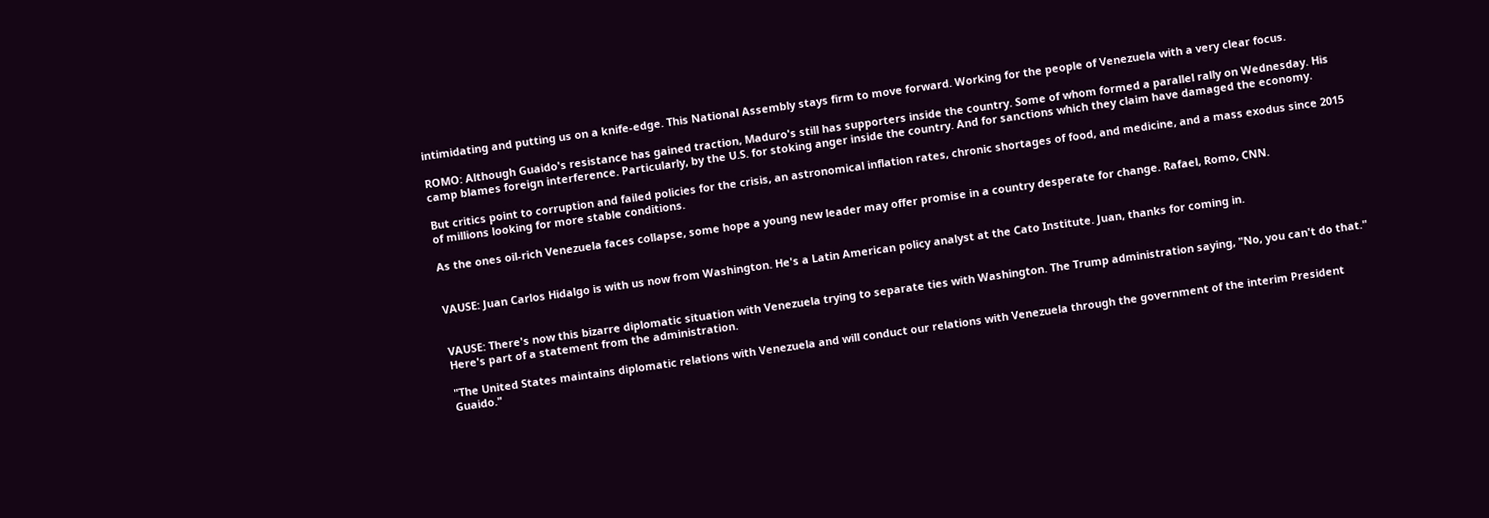intimidating and putting us on a knife-edge. This National Assembly stays firm to move forward. Working for the people of Venezuela with a very clear focus.

ROMO: Although Guaido's resistance has gained traction, Maduro's still has supporters inside the country. Some of whom formed a parallel rally on Wednesday. His camp blames foreign interference. Particularly, by the U.S. for stoking anger inside the country. And for sanctions which they claim have damaged the economy.

But critics point to corruption and failed policies for the crisis, an astronomical inflation rates, chronic shortages of food, and medicine, and a mass exodus since 2015 of millions looking for more stable conditions.

As the ones oil-rich Venezuela faces collapse, some hope a young new leader may offer promise in a country desperate for change. Rafael, Romo, CNN.


VAUSE: Juan Carlos Hidalgo is with us now from Washington. He's a Latin American policy analyst at the Cato Institute. Juan, thanks for coming in.


VAUSE: There's now this bizarre diplomatic situation with Venezuela trying to separate ties with Washington. The Trump administration saying, "No, you can't do that." Here's part of a statement from the administration.

"The United States maintains diplomatic relations with Venezuela and will conduct our relations with Venezuela through the government of the interim President Guaido."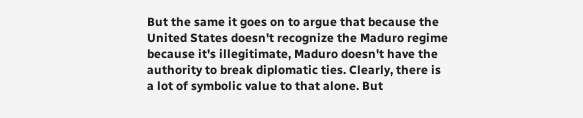But the same it goes on to argue that because the United States doesn't recognize the Maduro regime because it's illegitimate, Maduro doesn't have the authority to break diplomatic ties. Clearly, there is a lot of symbolic value to that alone. But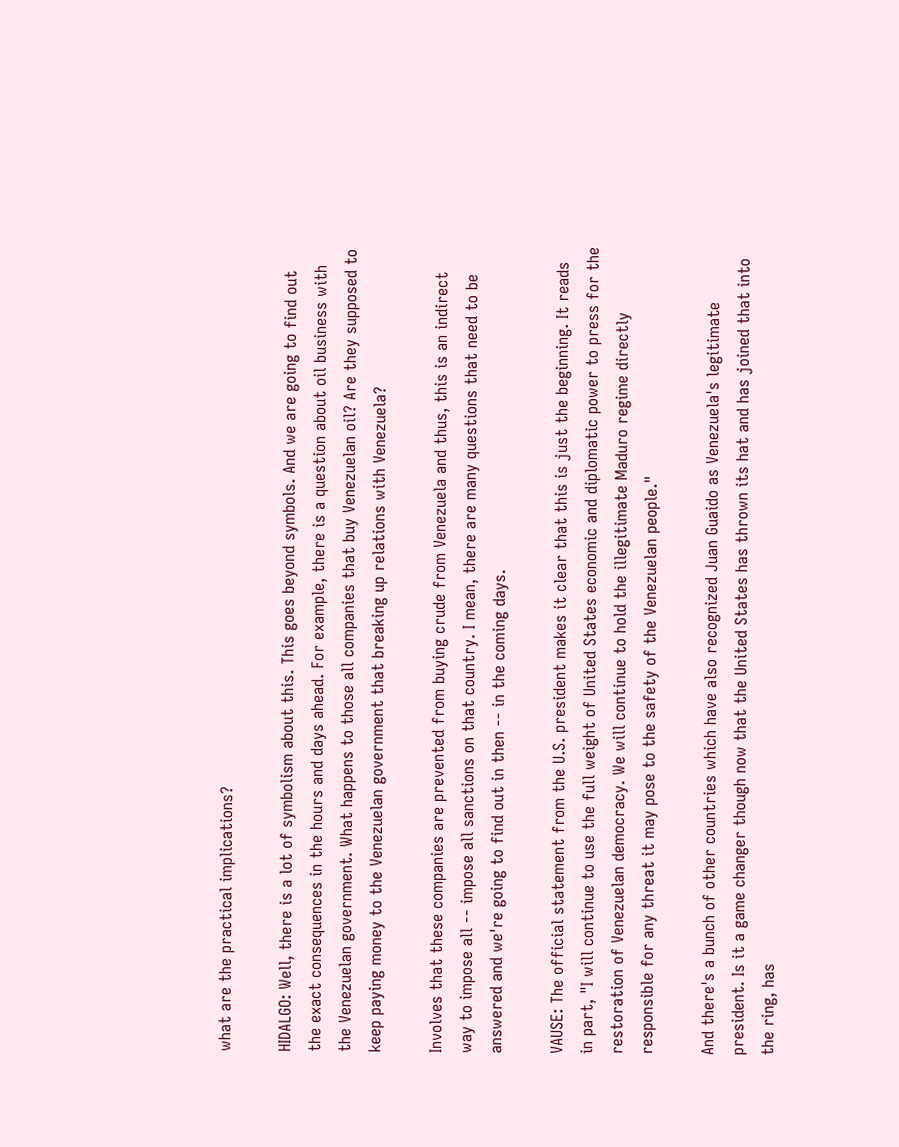what are the practical implications?

HIDALGO: Well, there is a lot of symbolism about this. This goes beyond symbols. And we are going to find out the exact consequences in the hours and days ahead. For example, there is a question about oil business with the Venezuelan government. What happens to those all companies that buy Venezuelan oil? Are they supposed to keep paying money to the Venezuelan government that breaking up relations with Venezuela?

Involves that these companies are prevented from buying crude from Venezuela and thus, this is an indirect way to impose all -- impose all sanctions on that country. I mean, there are many questions that need to be answered and we're going to find out in then -- in the coming days.

VAUSE: The official statement from the U.S. president makes it clear that this is just the beginning. It reads in part, "I will continue to use the full weight of United States economic and diplomatic power to press for the restoration of Venezuelan democracy. We will continue to hold the illegitimate Maduro regime directly responsible for any threat it may pose to the safety of the Venezuelan people."

And there's a bunch of other countries which have also recognized Juan Guaido as Venezuela's legitimate president. Is it a game changer though now that the United States has thrown its hat and has joined that into the ring, has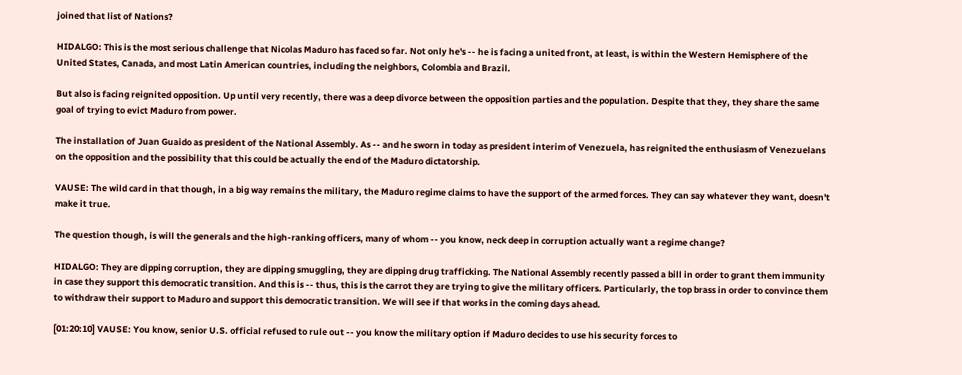joined that list of Nations?

HIDALGO: This is the most serious challenge that Nicolas Maduro has faced so far. Not only he's -- he is facing a united front, at least, is within the Western Hemisphere of the United States, Canada, and most Latin American countries, including the neighbors, Colombia and Brazil.

But also is facing reignited opposition. Up until very recently, there was a deep divorce between the opposition parties and the population. Despite that they, they share the same goal of trying to evict Maduro from power.

The installation of Juan Guaido as president of the National Assembly. As -- and he sworn in today as president interim of Venezuela, has reignited the enthusiasm of Venezuelans on the opposition and the possibility that this could be actually the end of the Maduro dictatorship.

VAUSE: The wild card in that though, in a big way remains the military, the Maduro regime claims to have the support of the armed forces. They can say whatever they want, doesn't make it true.

The question though, is will the generals and the high-ranking officers, many of whom -- you know, neck deep in corruption actually want a regime change?

HIDALGO: They are dipping corruption, they are dipping smuggling, they are dipping drug trafficking. The National Assembly recently passed a bill in order to grant them immunity in case they support this democratic transition. And this is -- thus, this is the carrot they are trying to give the military officers. Particularly, the top brass in order to convince them to withdraw their support to Maduro and support this democratic transition. We will see if that works in the coming days ahead.

[01:20:10] VAUSE: You know, senior U.S. official refused to rule out -- you know the military option if Maduro decides to use his security forces to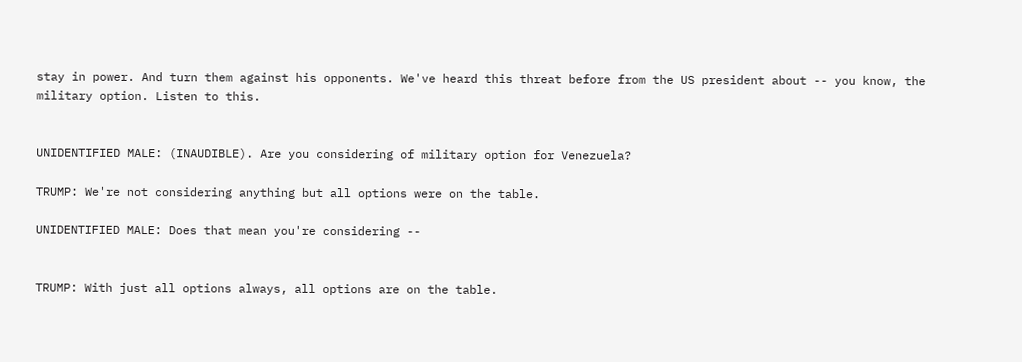stay in power. And turn them against his opponents. We've heard this threat before from the US president about -- you know, the military option. Listen to this.


UNIDENTIFIED MALE: (INAUDIBLE). Are you considering of military option for Venezuela?

TRUMP: We're not considering anything but all options were on the table.

UNIDENTIFIED MALE: Does that mean you're considering --


TRUMP: With just all options always, all options are on the table.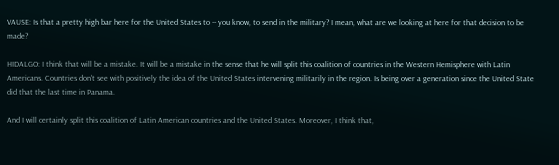VAUSE: Is that a pretty high bar here for the United States to -- you know, to send in the military? I mean, what are we looking at here for that decision to be made?

HIDALGO: I think that will be a mistake. It will be a mistake in the sense that he will split this coalition of countries in the Western Hemisphere with Latin Americans. Countries don't see with positively the idea of the United States intervening militarily in the region. Is being over a generation since the United State did that the last time in Panama.

And I will certainly split this coalition of Latin American countries and the United States. Moreover, I think that,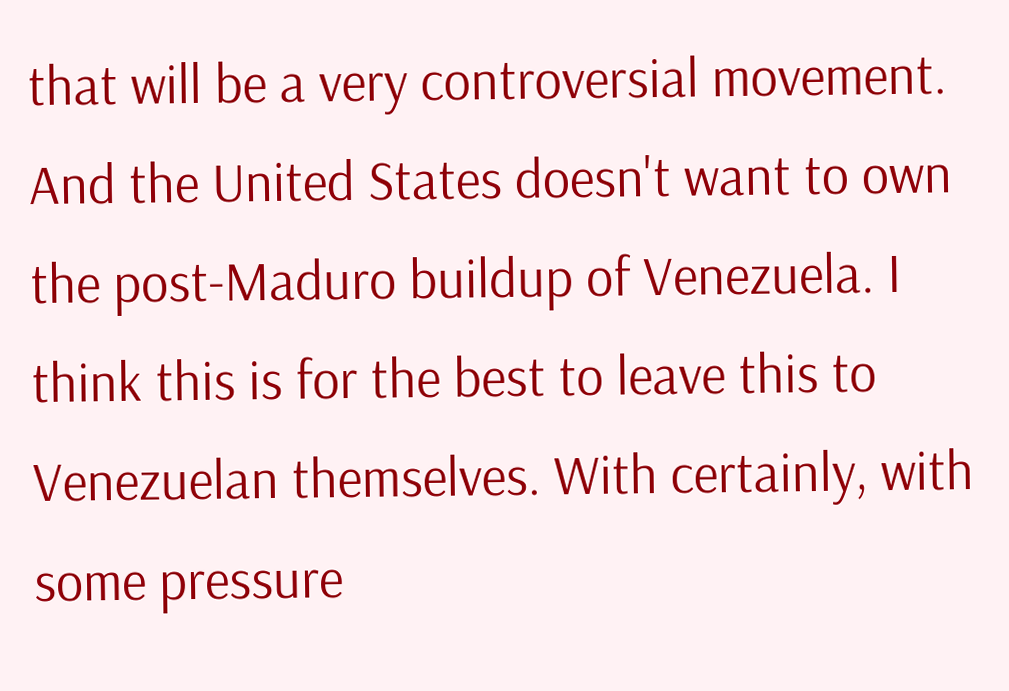that will be a very controversial movement. And the United States doesn't want to own the post-Maduro buildup of Venezuela. I think this is for the best to leave this to Venezuelan themselves. With certainly, with some pressure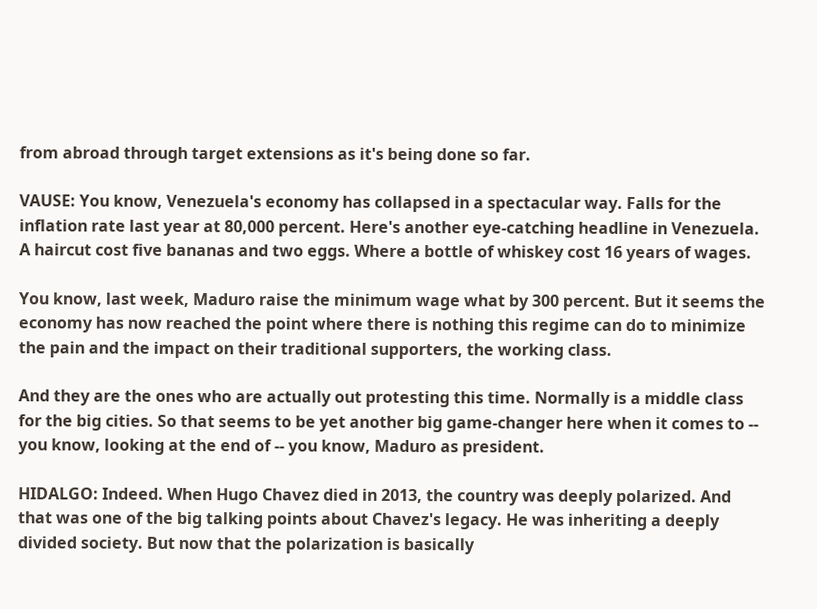from abroad through target extensions as it's being done so far.

VAUSE: You know, Venezuela's economy has collapsed in a spectacular way. Falls for the inflation rate last year at 80,000 percent. Here's another eye-catching headline in Venezuela. A haircut cost five bananas and two eggs. Where a bottle of whiskey cost 16 years of wages.

You know, last week, Maduro raise the minimum wage what by 300 percent. But it seems the economy has now reached the point where there is nothing this regime can do to minimize the pain and the impact on their traditional supporters, the working class.

And they are the ones who are actually out protesting this time. Normally is a middle class for the big cities. So that seems to be yet another big game-changer here when it comes to -- you know, looking at the end of -- you know, Maduro as president.

HIDALGO: Indeed. When Hugo Chavez died in 2013, the country was deeply polarized. And that was one of the big talking points about Chavez's legacy. He was inheriting a deeply divided society. But now that the polarization is basically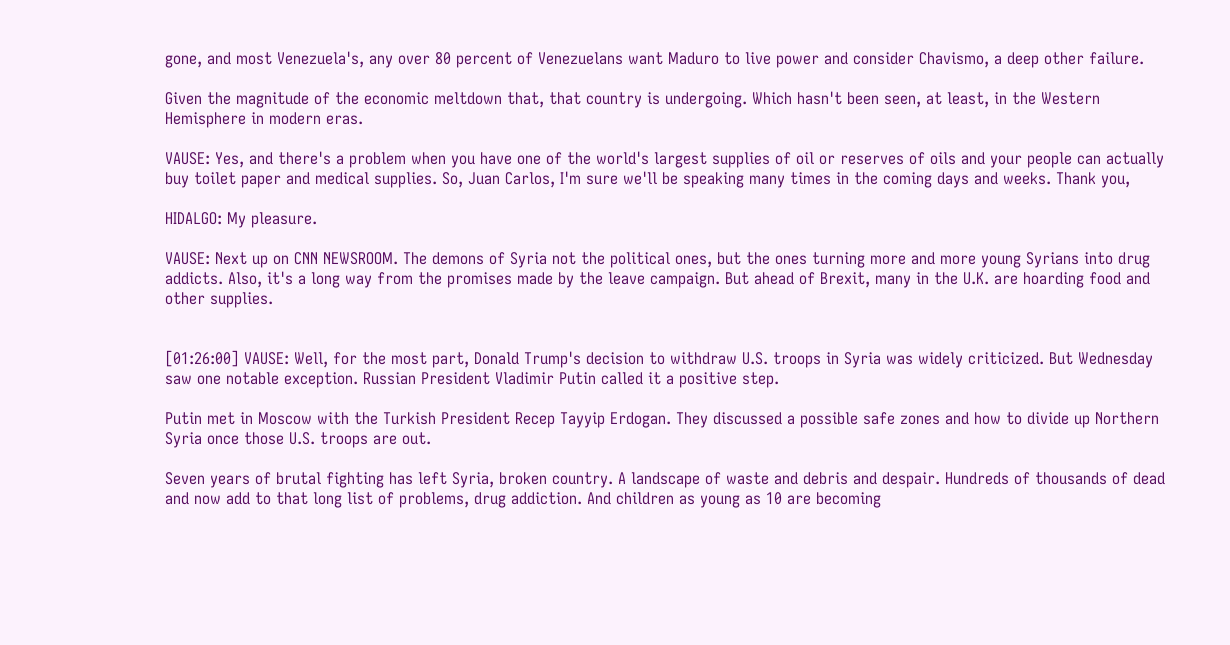gone, and most Venezuela's, any over 80 percent of Venezuelans want Maduro to live power and consider Chavismo, a deep other failure.

Given the magnitude of the economic meltdown that, that country is undergoing. Which hasn't been seen, at least, in the Western Hemisphere in modern eras.

VAUSE: Yes, and there's a problem when you have one of the world's largest supplies of oil or reserves of oils and your people can actually buy toilet paper and medical supplies. So, Juan Carlos, I'm sure we'll be speaking many times in the coming days and weeks. Thank you,

HIDALGO: My pleasure.

VAUSE: Next up on CNN NEWSROOM. The demons of Syria not the political ones, but the ones turning more and more young Syrians into drug addicts. Also, it's a long way from the promises made by the leave campaign. But ahead of Brexit, many in the U.K. are hoarding food and other supplies.


[01:26:00] VAUSE: Well, for the most part, Donald Trump's decision to withdraw U.S. troops in Syria was widely criticized. But Wednesday saw one notable exception. Russian President Vladimir Putin called it a positive step.

Putin met in Moscow with the Turkish President Recep Tayyip Erdogan. They discussed a possible safe zones and how to divide up Northern Syria once those U.S. troops are out.

Seven years of brutal fighting has left Syria, broken country. A landscape of waste and debris and despair. Hundreds of thousands of dead and now add to that long list of problems, drug addiction. And children as young as 10 are becoming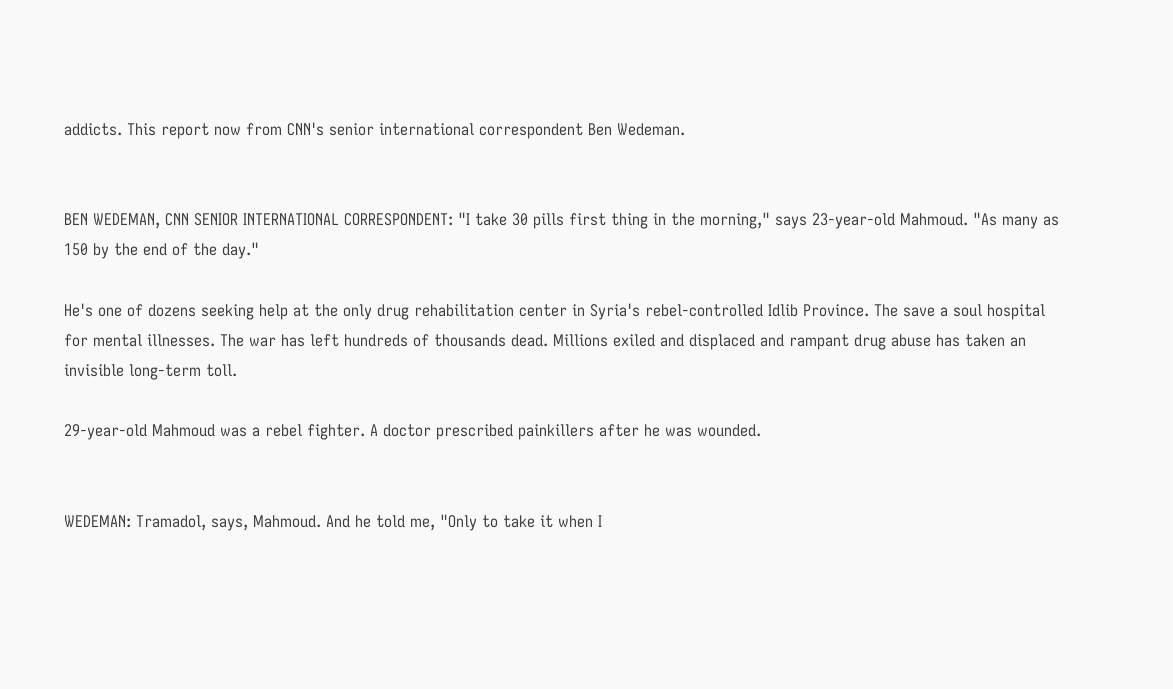addicts. This report now from CNN's senior international correspondent Ben Wedeman.


BEN WEDEMAN, CNN SENIOR INTERNATIONAL CORRESPONDENT: "I take 30 pills first thing in the morning," says 23-year-old Mahmoud. "As many as 150 by the end of the day."

He's one of dozens seeking help at the only drug rehabilitation center in Syria's rebel-controlled Idlib Province. The save a soul hospital for mental illnesses. The war has left hundreds of thousands dead. Millions exiled and displaced and rampant drug abuse has taken an invisible long-term toll.

29-year-old Mahmoud was a rebel fighter. A doctor prescribed painkillers after he was wounded.


WEDEMAN: Tramadol, says, Mahmoud. And he told me, "Only to take it when I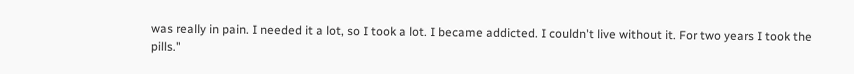was really in pain. I needed it a lot, so I took a lot. I became addicted. I couldn't live without it. For two years I took the pills."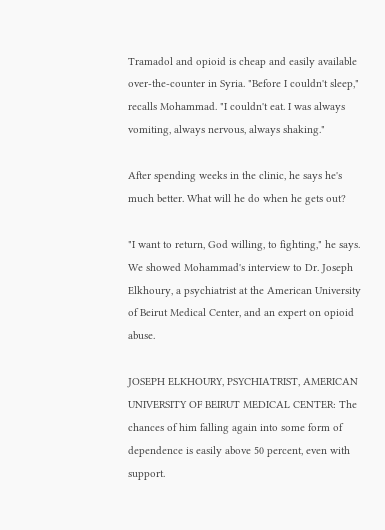Tramadol and opioid is cheap and easily available over-the-counter in Syria. "Before I couldn't sleep," recalls Mohammad. "I couldn't eat. I was always vomiting, always nervous, always shaking."

After spending weeks in the clinic, he says he's much better. What will he do when he gets out?

"I want to return, God willing, to fighting," he says. We showed Mohammad's interview to Dr. Joseph Elkhoury, a psychiatrist at the American University of Beirut Medical Center, and an expert on opioid abuse.

JOSEPH ELKHOURY, PSYCHIATRIST, AMERICAN UNIVERSITY OF BEIRUT MEDICAL CENTER: The chances of him falling again into some form of dependence is easily above 50 percent, even with support.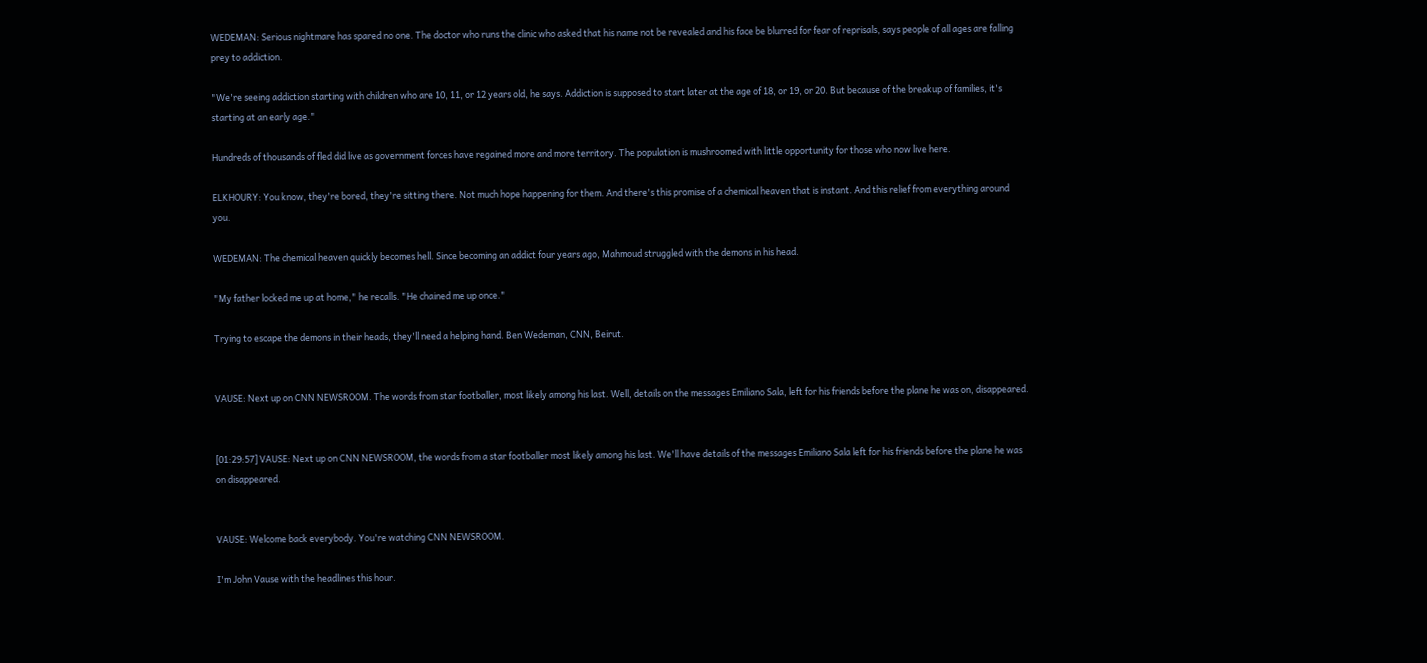WEDEMAN: Serious nightmare has spared no one. The doctor who runs the clinic who asked that his name not be revealed and his face be blurred for fear of reprisals, says people of all ages are falling prey to addiction.

"We're seeing addiction starting with children who are 10, 11, or 12 years old, he says. Addiction is supposed to start later at the age of 18, or 19, or 20. But because of the breakup of families, it's starting at an early age."

Hundreds of thousands of fled did live as government forces have regained more and more territory. The population is mushroomed with little opportunity for those who now live here.

ELKHOURY: You know, they're bored, they're sitting there. Not much hope happening for them. And there's this promise of a chemical heaven that is instant. And this relief from everything around you.

WEDEMAN: The chemical heaven quickly becomes hell. Since becoming an addict four years ago, Mahmoud struggled with the demons in his head.

"My father locked me up at home," he recalls. "He chained me up once."

Trying to escape the demons in their heads, they'll need a helping hand. Ben Wedeman, CNN, Beirut.


VAUSE: Next up on CNN NEWSROOM. The words from star footballer, most likely among his last. Well, details on the messages Emiliano Sala, left for his friends before the plane he was on, disappeared.


[01:29:57] VAUSE: Next up on CNN NEWSROOM, the words from a star footballer most likely among his last. We'll have details of the messages Emiliano Sala left for his friends before the plane he was on disappeared.


VAUSE: Welcome back everybody. You're watching CNN NEWSROOM.

I'm John Vause with the headlines this hour.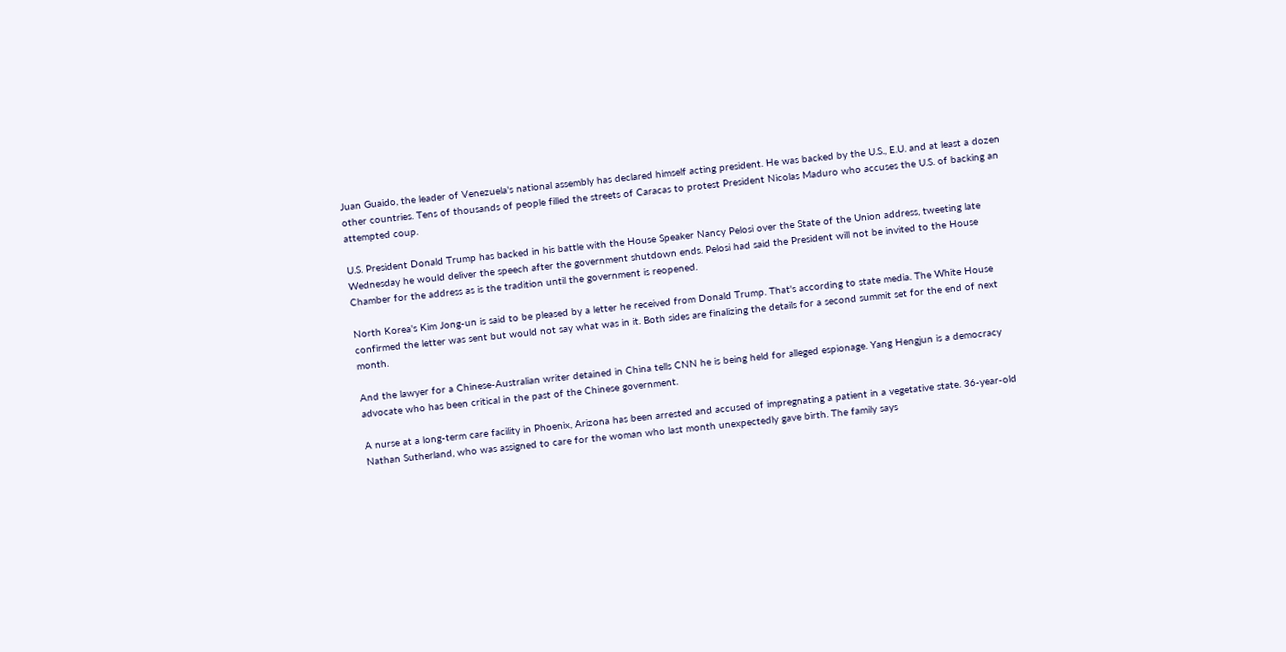Juan Guaido, the leader of Venezuela's national assembly has declared himself acting president. He was backed by the U.S., E.U. and at least a dozen other countries. Tens of thousands of people filled the streets of Caracas to protest President Nicolas Maduro who accuses the U.S. of backing an attempted coup.

U.S. President Donald Trump has backed in his battle with the House Speaker Nancy Pelosi over the State of the Union address, tweeting late Wednesday he would deliver the speech after the government shutdown ends. Pelosi had said the President will not be invited to the House Chamber for the address as is the tradition until the government is reopened.

North Korea's Kim Jong-un is said to be pleased by a letter he received from Donald Trump. That's according to state media. The White House confirmed the letter was sent but would not say what was in it. Both sides are finalizing the details for a second summit set for the end of next month.

And the lawyer for a Chinese-Australian writer detained in China tells CNN he is being held for alleged espionage. Yang Hengjun is a democracy advocate who has been critical in the past of the Chinese government.

A nurse at a long-term care facility in Phoenix, Arizona has been arrested and accused of impregnating a patient in a vegetative state. 36-year-old Nathan Sutherland, who was assigned to care for the woman who last month unexpectedly gave birth. The family says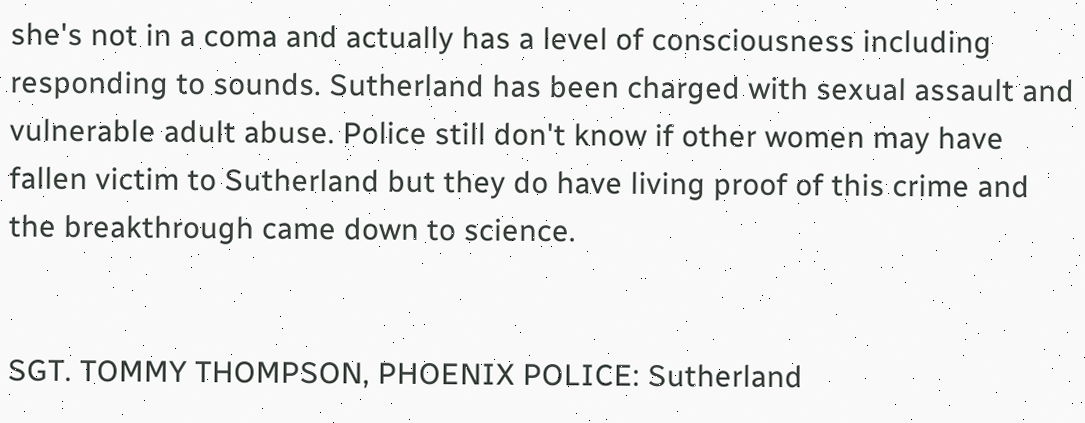she's not in a coma and actually has a level of consciousness including responding to sounds. Sutherland has been charged with sexual assault and vulnerable adult abuse. Police still don't know if other women may have fallen victim to Sutherland but they do have living proof of this crime and the breakthrough came down to science.


SGT. TOMMY THOMPSON, PHOENIX POLICE: Sutherland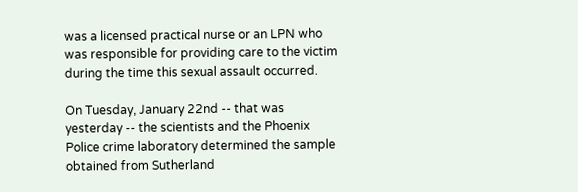was a licensed practical nurse or an LPN who was responsible for providing care to the victim during the time this sexual assault occurred.

On Tuesday, January 22nd -- that was yesterday -- the scientists and the Phoenix Police crime laboratory determined the sample obtained from Sutherland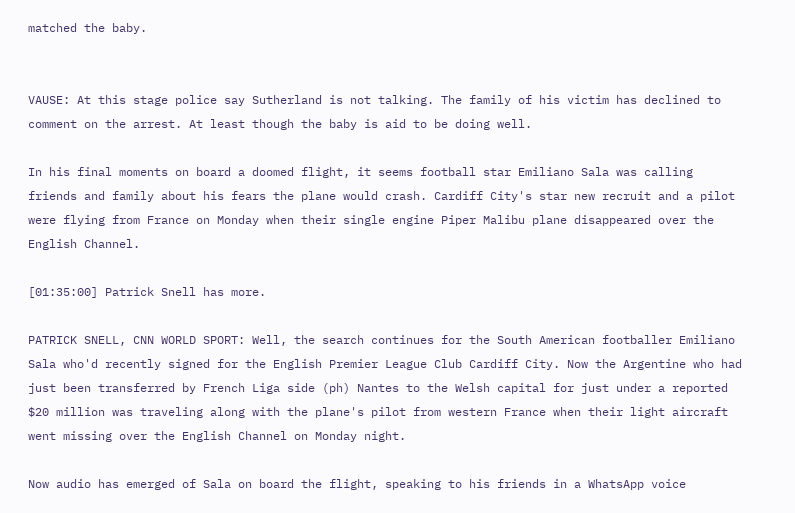matched the baby.


VAUSE: At this stage police say Sutherland is not talking. The family of his victim has declined to comment on the arrest. At least though the baby is aid to be doing well.

In his final moments on board a doomed flight, it seems football star Emiliano Sala was calling friends and family about his fears the plane would crash. Cardiff City's star new recruit and a pilot were flying from France on Monday when their single engine Piper Malibu plane disappeared over the English Channel.

[01:35:00] Patrick Snell has more.

PATRICK SNELL, CNN WORLD SPORT: Well, the search continues for the South American footballer Emiliano Sala who'd recently signed for the English Premier League Club Cardiff City. Now the Argentine who had just been transferred by French Liga side (ph) Nantes to the Welsh capital for just under a reported $20 million was traveling along with the plane's pilot from western France when their light aircraft went missing over the English Channel on Monday night.

Now audio has emerged of Sala on board the flight, speaking to his friends in a WhatsApp voice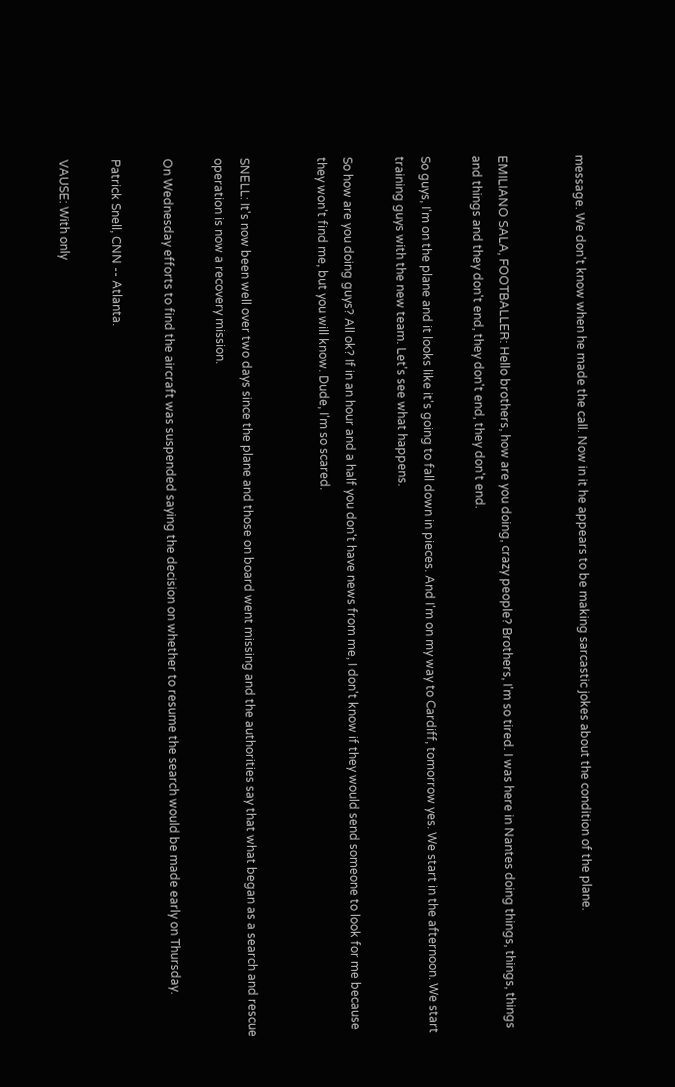message. We don't know when he made the call. Now in it he appears to be making sarcastic jokes about the condition of the plane.


EMILIANO SALA, FOOTBALLER: Hello brothers, how are you doing, crazy people? Brothers, I'm so tired. I was here in Nantes doing things, things, things and things and they don't end, they don't end, they don't end.

So guys, I'm on the plane and it looks like it's going to fall down in pieces. And I'm on my way to Cardiff, tomorrow yes. We start in the afternoon. We start training guys with the new team. Let's see what happens.

So how are you doing guys? All ok? If in an hour and a half you don't have news from me, I don't know if they would send someone to look for me because they won't find me, but you will know. Dude, I'm so scared.


SNELL: It's now been well over two days since the plane and those on board went missing and the authorities say that what began as a search and rescue operation is now a recovery mission.

On Wednesday efforts to find the aircraft was suspended saying the decision on whether to resume the search would be made early on Thursday.

Patrick Snell, CNN -- Atlanta.

VAUSE: With only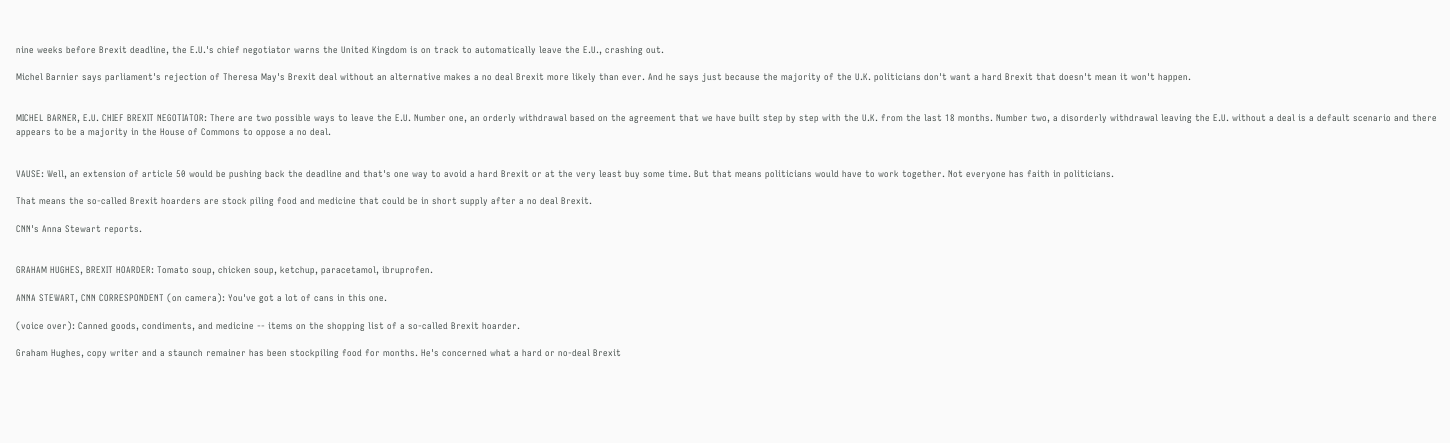nine weeks before Brexit deadline, the E.U.'s chief negotiator warns the United Kingdom is on track to automatically leave the E.U., crashing out.

Michel Barnier says parliament's rejection of Theresa May's Brexit deal without an alternative makes a no deal Brexit more likely than ever. And he says just because the majority of the U.K. politicians don't want a hard Brexit that doesn't mean it won't happen.


MICHEL BARNER, E.U. CHIEF BREXIT NEGOTIATOR: There are two possible ways to leave the E.U. Number one, an orderly withdrawal based on the agreement that we have built step by step with the U.K. from the last 18 months. Number two, a disorderly withdrawal leaving the E.U. without a deal is a default scenario and there appears to be a majority in the House of Commons to oppose a no deal.


VAUSE: Well, an extension of article 50 would be pushing back the deadline and that's one way to avoid a hard Brexit or at the very least buy some time. But that means politicians would have to work together. Not everyone has faith in politicians.

That means the so-called Brexit hoarders are stock piling food and medicine that could be in short supply after a no deal Brexit.

CNN's Anna Stewart reports.


GRAHAM HUGHES, BREXIT HOARDER: Tomato soup, chicken soup, ketchup, paracetamol, ibruprofen.

ANNA STEWART, CNN CORRESPONDENT (on camera): You've got a lot of cans in this one.

(voice over): Canned goods, condiments, and medicine -- items on the shopping list of a so-called Brexit hoarder.

Graham Hughes, copy writer and a staunch remainer has been stockpiling food for months. He's concerned what a hard or no-deal Brexit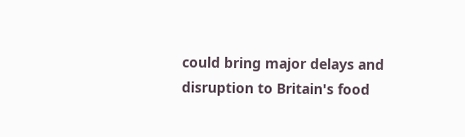could bring major delays and disruption to Britain's food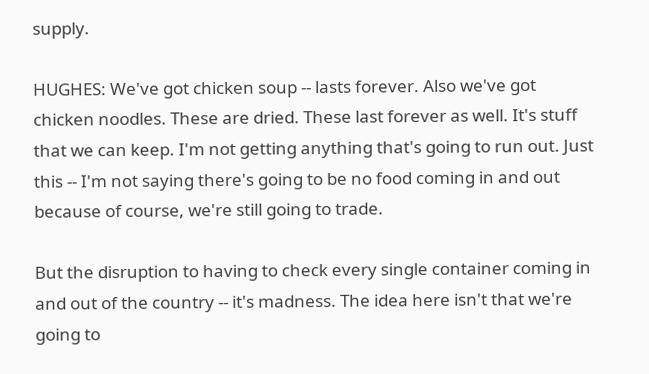supply.

HUGHES: We've got chicken soup -- lasts forever. Also we've got chicken noodles. These are dried. These last forever as well. It's stuff that we can keep. I'm not getting anything that's going to run out. Just this -- I'm not saying there's going to be no food coming in and out because of course, we're still going to trade.

But the disruption to having to check every single container coming in and out of the country -- it's madness. The idea here isn't that we're going to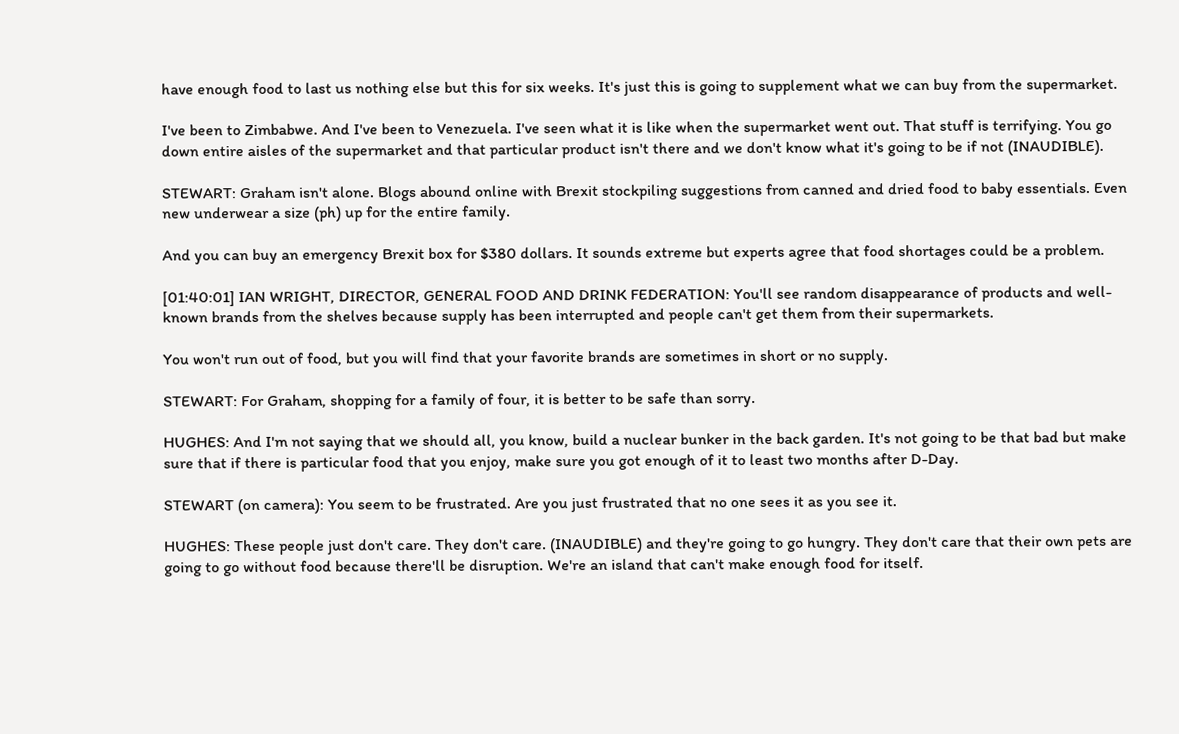have enough food to last us nothing else but this for six weeks. It's just this is going to supplement what we can buy from the supermarket.

I've been to Zimbabwe. And I've been to Venezuela. I've seen what it is like when the supermarket went out. That stuff is terrifying. You go down entire aisles of the supermarket and that particular product isn't there and we don't know what it's going to be if not (INAUDIBLE).

STEWART: Graham isn't alone. Blogs abound online with Brexit stockpiling suggestions from canned and dried food to baby essentials. Even new underwear a size (ph) up for the entire family.

And you can buy an emergency Brexit box for $380 dollars. It sounds extreme but experts agree that food shortages could be a problem.

[01:40:01] IAN WRIGHT, DIRECTOR, GENERAL FOOD AND DRINK FEDERATION: You'll see random disappearance of products and well-known brands from the shelves because supply has been interrupted and people can't get them from their supermarkets.

You won't run out of food, but you will find that your favorite brands are sometimes in short or no supply.

STEWART: For Graham, shopping for a family of four, it is better to be safe than sorry.

HUGHES: And I'm not saying that we should all, you know, build a nuclear bunker in the back garden. It's not going to be that bad but make sure that if there is particular food that you enjoy, make sure you got enough of it to least two months after D-Day.

STEWART (on camera): You seem to be frustrated. Are you just frustrated that no one sees it as you see it.

HUGHES: These people just don't care. They don't care. (INAUDIBLE) and they're going to go hungry. They don't care that their own pets are going to go without food because there'll be disruption. We're an island that can't make enough food for itself.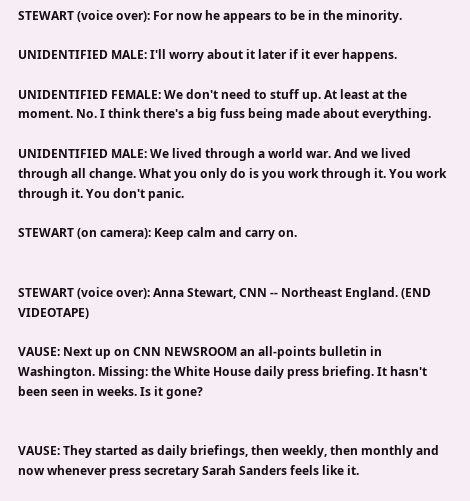STEWART (voice over): For now he appears to be in the minority.

UNIDENTIFIED MALE: I'll worry about it later if it ever happens.

UNIDENTIFIED FEMALE: We don't need to stuff up. At least at the moment. No. I think there's a big fuss being made about everything.

UNIDENTIFIED MALE: We lived through a world war. And we lived through all change. What you only do is you work through it. You work through it. You don't panic.

STEWART (on camera): Keep calm and carry on.


STEWART (voice over): Anna Stewart, CNN -- Northeast England. (END VIDEOTAPE)

VAUSE: Next up on CNN NEWSROOM an all-points bulletin in Washington. Missing: the White House daily press briefing. It hasn't been seen in weeks. Is it gone?


VAUSE: They started as daily briefings, then weekly, then monthly and now whenever press secretary Sarah Sanders feels like it.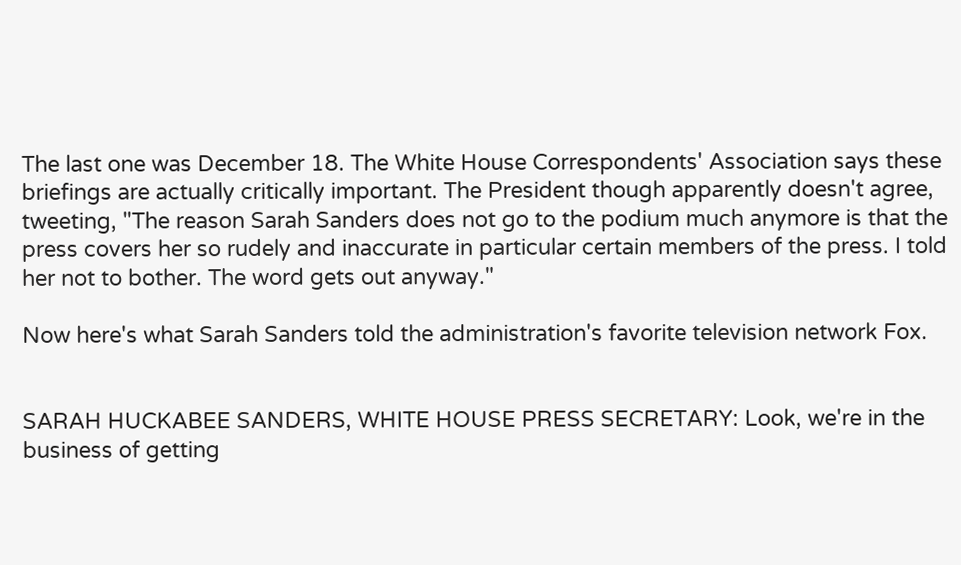The last one was December 18. The White House Correspondents' Association says these briefings are actually critically important. The President though apparently doesn't agree, tweeting, "The reason Sarah Sanders does not go to the podium much anymore is that the press covers her so rudely and inaccurate in particular certain members of the press. I told her not to bother. The word gets out anyway."

Now here's what Sarah Sanders told the administration's favorite television network Fox.


SARAH HUCKABEE SANDERS, WHITE HOUSE PRESS SECRETARY: Look, we're in the business of getting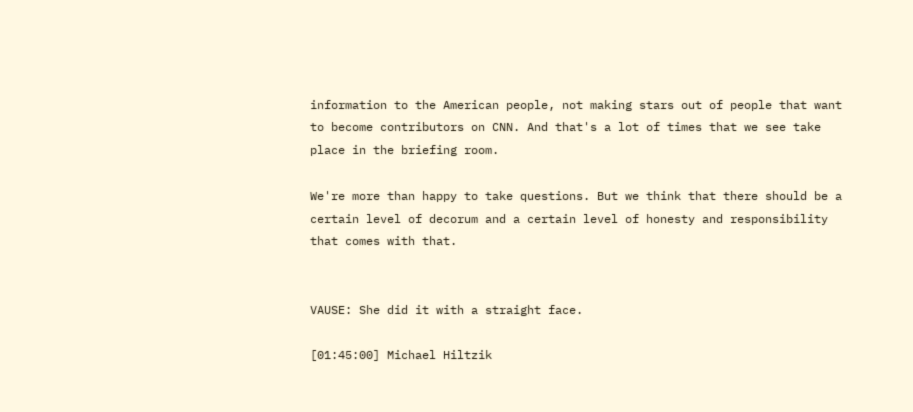information to the American people, not making stars out of people that want to become contributors on CNN. And that's a lot of times that we see take place in the briefing room.

We're more than happy to take questions. But we think that there should be a certain level of decorum and a certain level of honesty and responsibility that comes with that.


VAUSE: She did it with a straight face.

[01:45:00] Michael Hiltzik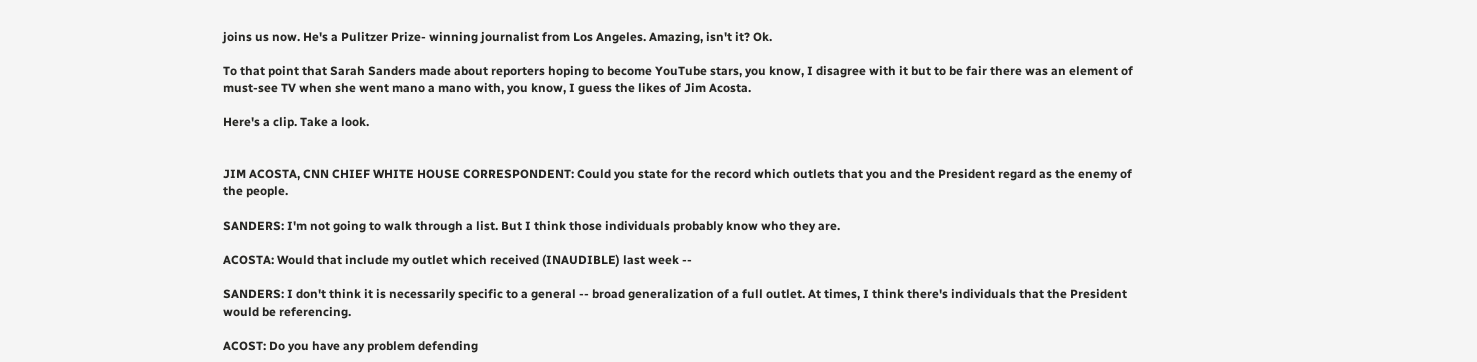joins us now. He's a Pulitzer Prize- winning journalist from Los Angeles. Amazing, isn't it? Ok.

To that point that Sarah Sanders made about reporters hoping to become YouTube stars, you know, I disagree with it but to be fair there was an element of must-see TV when she went mano a mano with, you know, I guess the likes of Jim Acosta.

Here's a clip. Take a look.


JIM ACOSTA, CNN CHIEF WHITE HOUSE CORRESPONDENT: Could you state for the record which outlets that you and the President regard as the enemy of the people.

SANDERS: I'm not going to walk through a list. But I think those individuals probably know who they are.

ACOSTA: Would that include my outlet which received (INAUDIBLE) last week --

SANDERS: I don't think it is necessarily specific to a general -- broad generalization of a full outlet. At times, I think there's individuals that the President would be referencing.

ACOST: Do you have any problem defending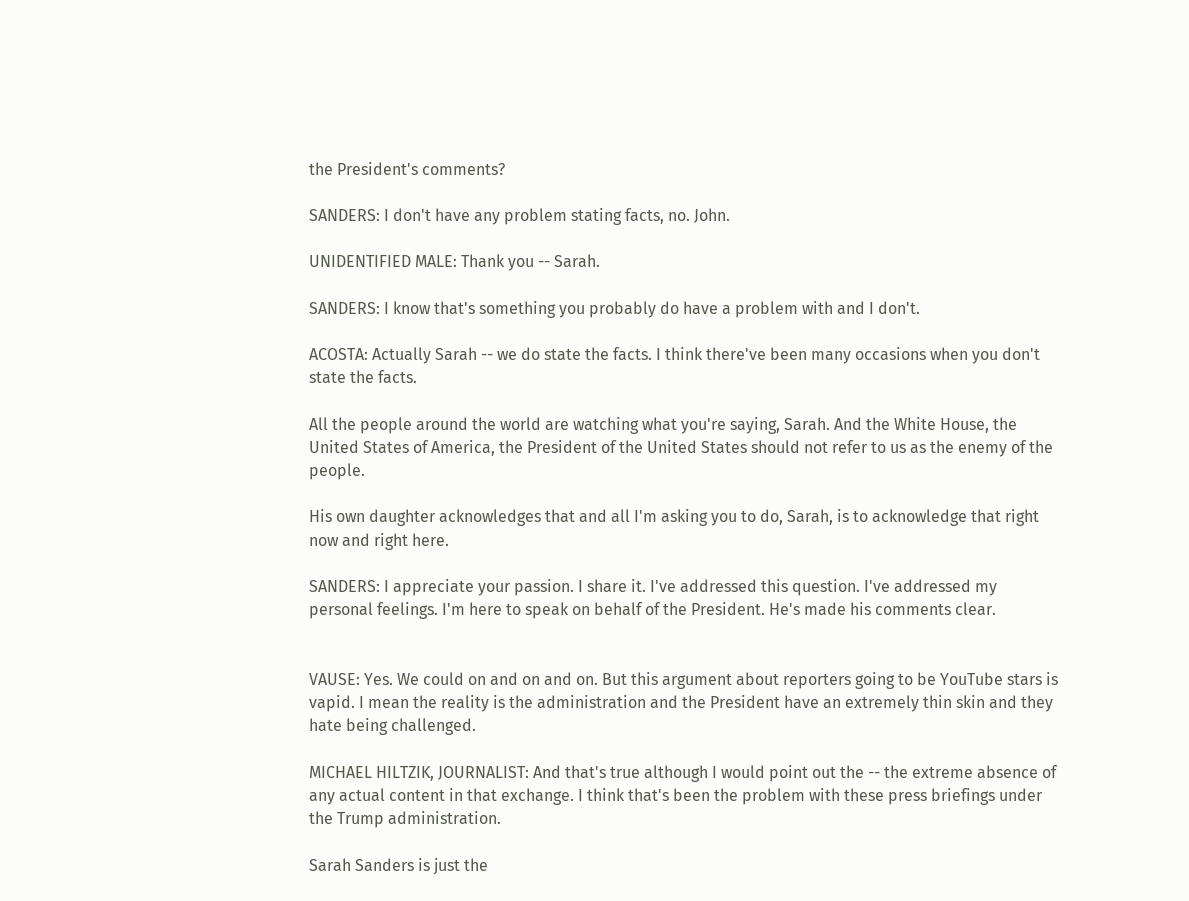the President's comments?

SANDERS: I don't have any problem stating facts, no. John.

UNIDENTIFIED MALE: Thank you -- Sarah.

SANDERS: I know that's something you probably do have a problem with and I don't.

ACOSTA: Actually Sarah -- we do state the facts. I think there've been many occasions when you don't state the facts.

All the people around the world are watching what you're saying, Sarah. And the White House, the United States of America, the President of the United States should not refer to us as the enemy of the people.

His own daughter acknowledges that and all I'm asking you to do, Sarah, is to acknowledge that right now and right here.

SANDERS: I appreciate your passion. I share it. I've addressed this question. I've addressed my personal feelings. I'm here to speak on behalf of the President. He's made his comments clear.


VAUSE: Yes. We could on and on and on. But this argument about reporters going to be YouTube stars is vapid. I mean the reality is the administration and the President have an extremely thin skin and they hate being challenged.

MICHAEL HILTZIK, JOURNALIST: And that's true although I would point out the -- the extreme absence of any actual content in that exchange. I think that's been the problem with these press briefings under the Trump administration.

Sarah Sanders is just the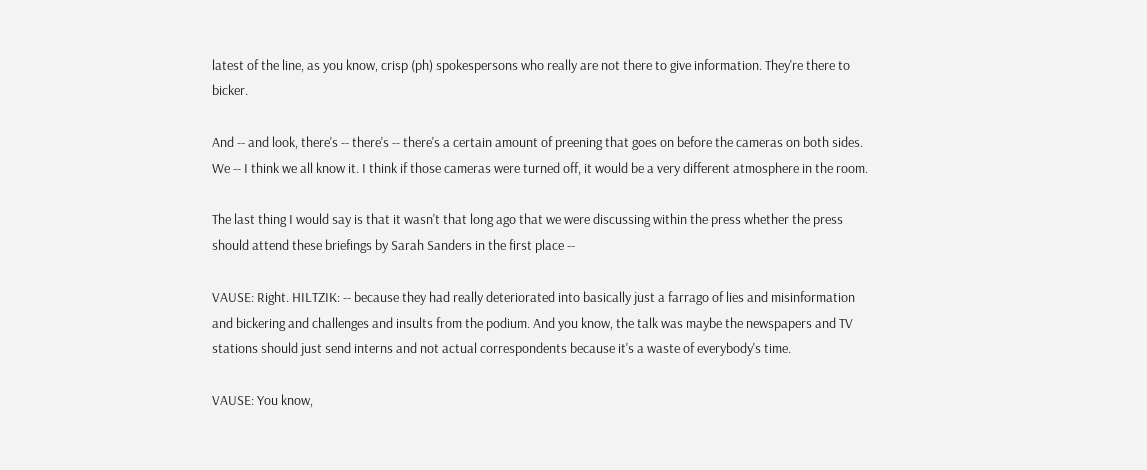latest of the line, as you know, crisp (ph) spokespersons who really are not there to give information. They're there to bicker.

And -- and look, there's -- there's -- there's a certain amount of preening that goes on before the cameras on both sides. We -- I think we all know it. I think if those cameras were turned off, it would be a very different atmosphere in the room.

The last thing I would say is that it wasn't that long ago that we were discussing within the press whether the press should attend these briefings by Sarah Sanders in the first place --

VAUSE: Right. HILTZIK: -- because they had really deteriorated into basically just a farrago of lies and misinformation and bickering and challenges and insults from the podium. And you know, the talk was maybe the newspapers and TV stations should just send interns and not actual correspondents because it's a waste of everybody's time.

VAUSE: You know,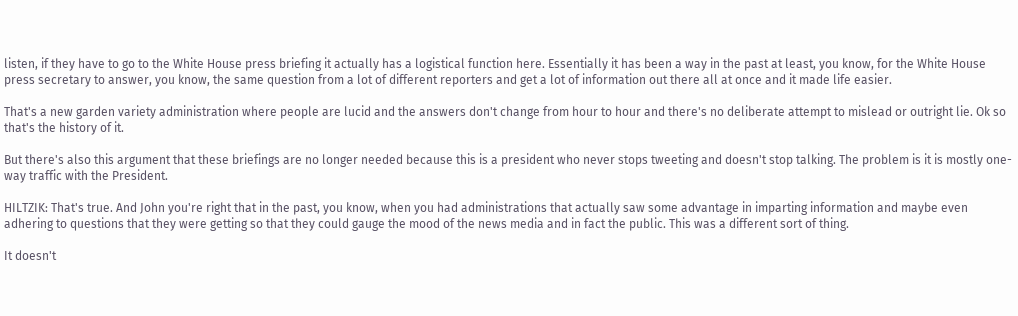listen, if they have to go to the White House press briefing it actually has a logistical function here. Essentially it has been a way in the past at least, you know, for the White House press secretary to answer, you know, the same question from a lot of different reporters and get a lot of information out there all at once and it made life easier.

That's a new garden variety administration where people are lucid and the answers don't change from hour to hour and there's no deliberate attempt to mislead or outright lie. Ok so that's the history of it.

But there's also this argument that these briefings are no longer needed because this is a president who never stops tweeting and doesn't stop talking. The problem is it is mostly one-way traffic with the President.

HILTZIK: That's true. And John you're right that in the past, you know, when you had administrations that actually saw some advantage in imparting information and maybe even adhering to questions that they were getting so that they could gauge the mood of the news media and in fact the public. This was a different sort of thing.

It doesn't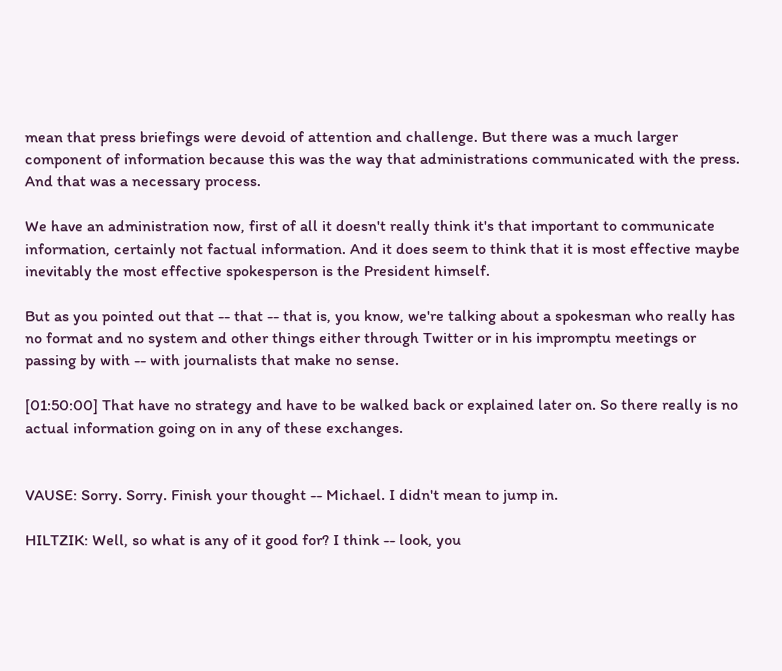mean that press briefings were devoid of attention and challenge. But there was a much larger component of information because this was the way that administrations communicated with the press. And that was a necessary process.

We have an administration now, first of all it doesn't really think it's that important to communicate information, certainly not factual information. And it does seem to think that it is most effective maybe inevitably the most effective spokesperson is the President himself.

But as you pointed out that -- that -- that is, you know, we're talking about a spokesman who really has no format and no system and other things either through Twitter or in his impromptu meetings or passing by with -- with journalists that make no sense.

[01:50:00] That have no strategy and have to be walked back or explained later on. So there really is no actual information going on in any of these exchanges.


VAUSE: Sorry. Sorry. Finish your thought -- Michael. I didn't mean to jump in.

HILTZIK: Well, so what is any of it good for? I think -- look, you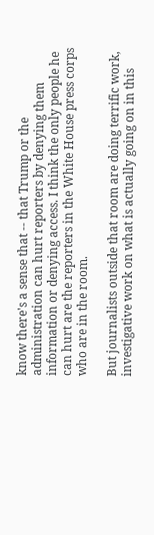know there's a sense that -- that Trump or the administration can hurt reporters by denying them information or denying access. I think the only people he can hurt are the reporters in the White House press corps who are in the room.

But journalists outside that room are doing terrific work, investigative work on what is actually going on in this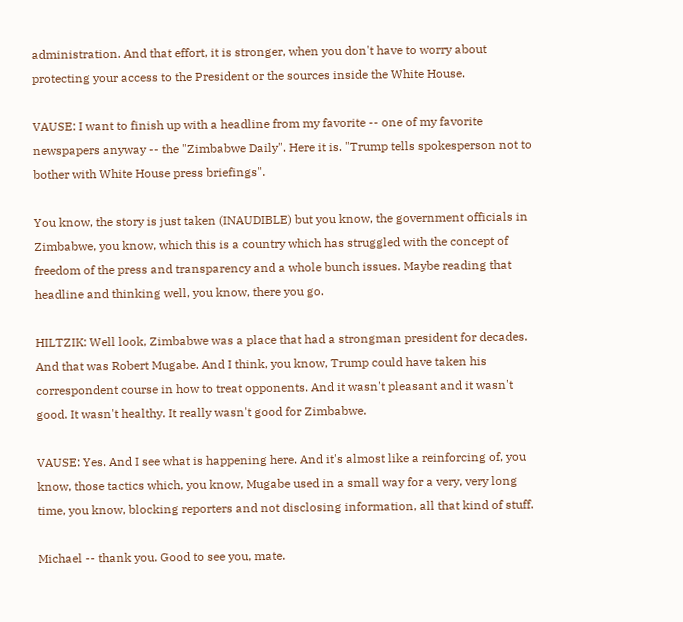administration. And that effort, it is stronger, when you don't have to worry about protecting your access to the President or the sources inside the White House.

VAUSE: I want to finish up with a headline from my favorite -- one of my favorite newspapers anyway -- the "Zimbabwe Daily". Here it is. "Trump tells spokesperson not to bother with White House press briefings".

You know, the story is just taken (INAUDIBLE) but you know, the government officials in Zimbabwe, you know, which this is a country which has struggled with the concept of freedom of the press and transparency and a whole bunch issues. Maybe reading that headline and thinking well, you know, there you go.

HILTZIK: Well look, Zimbabwe was a place that had a strongman president for decades. And that was Robert Mugabe. And I think, you know, Trump could have taken his correspondent course in how to treat opponents. And it wasn't pleasant and it wasn't good. It wasn't healthy. It really wasn't good for Zimbabwe.

VAUSE: Yes. And I see what is happening here. And it's almost like a reinforcing of, you know, those tactics which, you know, Mugabe used in a small way for a very, very long time, you know, blocking reporters and not disclosing information, all that kind of stuff.

Michael -- thank you. Good to see you, mate.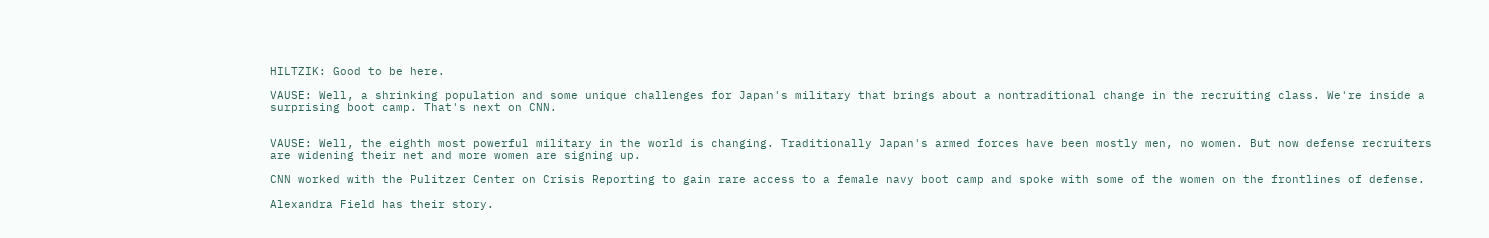HILTZIK: Good to be here.

VAUSE: Well, a shrinking population and some unique challenges for Japan's military that brings about a nontraditional change in the recruiting class. We're inside a surprising boot camp. That's next on CNN.


VAUSE: Well, the eighth most powerful military in the world is changing. Traditionally Japan's armed forces have been mostly men, no women. But now defense recruiters are widening their net and more women are signing up.

CNN worked with the Pulitzer Center on Crisis Reporting to gain rare access to a female navy boot camp and spoke with some of the women on the frontlines of defense.

Alexandra Field has their story.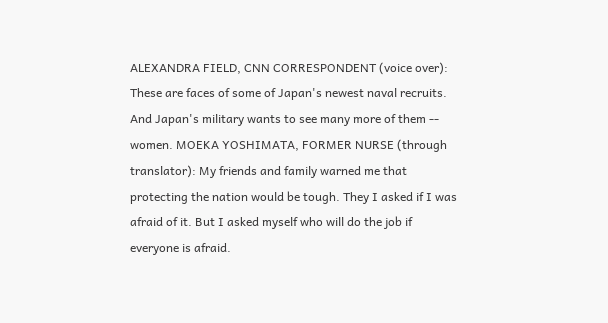ALEXANDRA FIELD, CNN CORRESPONDENT (voice over): These are faces of some of Japan's newest naval recruits. And Japan's military wants to see many more of them -- women. MOEKA YOSHIMATA, FORMER NURSE (through translator): My friends and family warned me that protecting the nation would be tough. They I asked if I was afraid of it. But I asked myself who will do the job if everyone is afraid.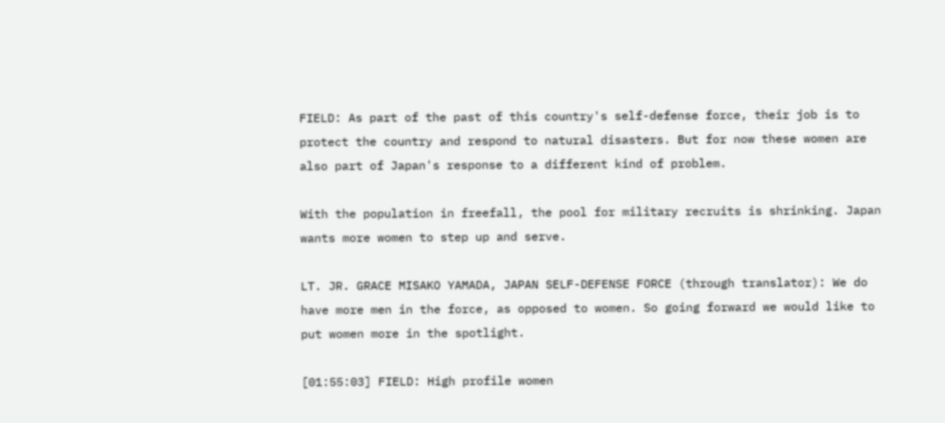FIELD: As part of the past of this country's self-defense force, their job is to protect the country and respond to natural disasters. But for now these women are also part of Japan's response to a different kind of problem.

With the population in freefall, the pool for military recruits is shrinking. Japan wants more women to step up and serve.

LT. JR. GRACE MISAKO YAMADA, JAPAN SELF-DEFENSE FORCE (through translator): We do have more men in the force, as opposed to women. So going forward we would like to put women more in the spotlight.

[01:55:03] FIELD: High profile women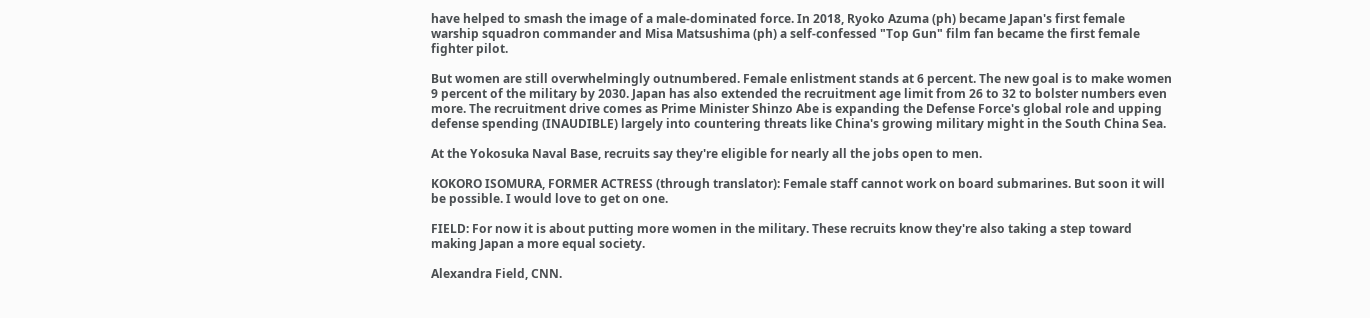have helped to smash the image of a male-dominated force. In 2018, Ryoko Azuma (ph) became Japan's first female warship squadron commander and Misa Matsushima (ph) a self-confessed "Top Gun" film fan became the first female fighter pilot.

But women are still overwhelmingly outnumbered. Female enlistment stands at 6 percent. The new goal is to make women 9 percent of the military by 2030. Japan has also extended the recruitment age limit from 26 to 32 to bolster numbers even more. The recruitment drive comes as Prime Minister Shinzo Abe is expanding the Defense Force's global role and upping defense spending (INAUDIBLE) largely into countering threats like China's growing military might in the South China Sea.

At the Yokosuka Naval Base, recruits say they're eligible for nearly all the jobs open to men.

KOKORO ISOMURA, FORMER ACTRESS (through translator): Female staff cannot work on board submarines. But soon it will be possible. I would love to get on one.

FIELD: For now it is about putting more women in the military. These recruits know they're also taking a step toward making Japan a more equal society.

Alexandra Field, CNN.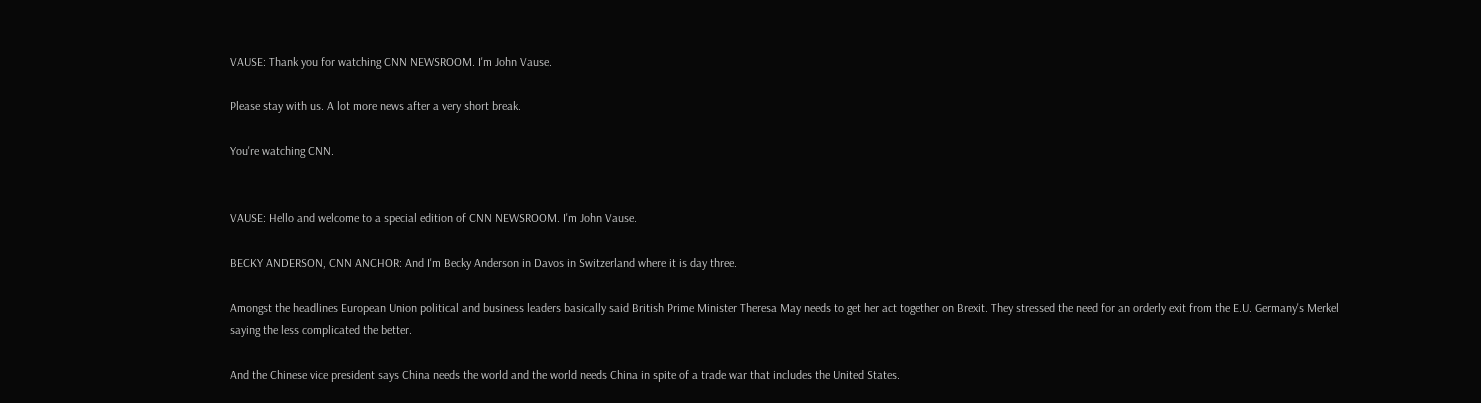VAUSE: Thank you for watching CNN NEWSROOM. I'm John Vause.

Please stay with us. A lot more news after a very short break.

You're watching CNN.


VAUSE: Hello and welcome to a special edition of CNN NEWSROOM. I'm John Vause.

BECKY ANDERSON, CNN ANCHOR: And I'm Becky Anderson in Davos in Switzerland where it is day three.

Amongst the headlines European Union political and business leaders basically said British Prime Minister Theresa May needs to get her act together on Brexit. They stressed the need for an orderly exit from the E.U. Germany's Merkel saying the less complicated the better.

And the Chinese vice president says China needs the world and the world needs China in spite of a trade war that includes the United States.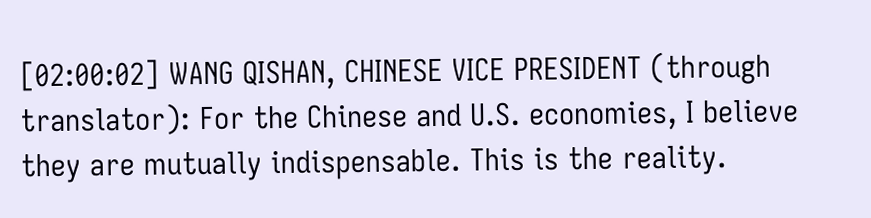[02:00:02] WANG QISHAN, CHINESE VICE PRESIDENT (through translator): For the Chinese and U.S. economies, I believe they are mutually indispensable. This is the reality.